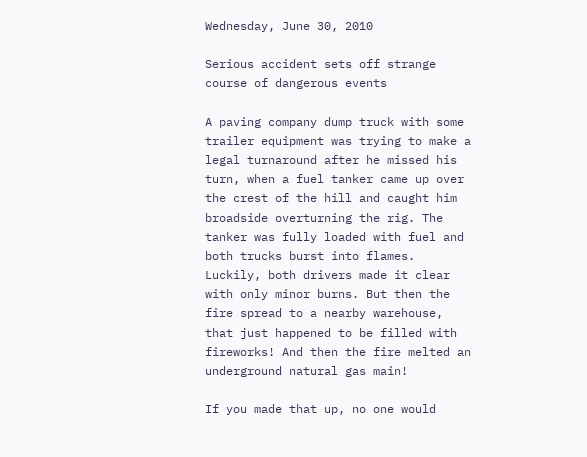Wednesday, June 30, 2010

Serious accident sets off strange course of dangerous events

A paving company dump truck with some trailer equipment was trying to make a legal turnaround after he missed his turn, when a fuel tanker came up over the crest of the hill and caught him broadside overturning the rig. The tanker was fully loaded with fuel and both trucks burst into flames. Luckily, both drivers made it clear with only minor burns. But then the fire spread to a nearby warehouse, that just happened to be filled with fireworks! And then the fire melted an underground natural gas main!

If you made that up, no one would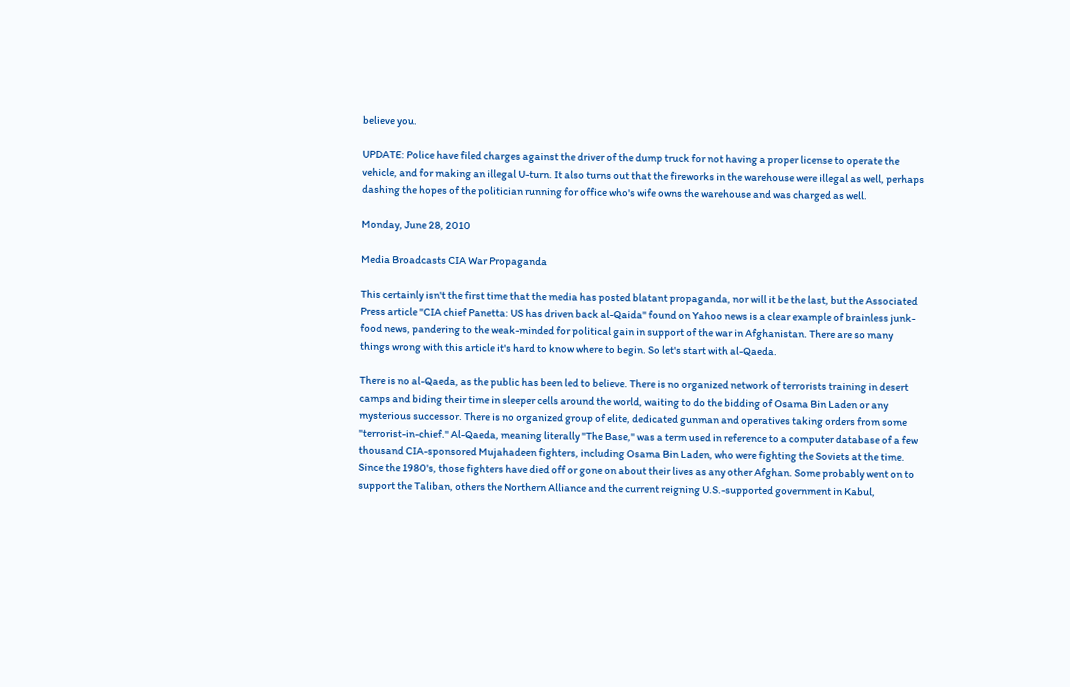believe you.

UPDATE: Police have filed charges against the driver of the dump truck for not having a proper license to operate the vehicle, and for making an illegal U-turn. It also turns out that the fireworks in the warehouse were illegal as well, perhaps dashing the hopes of the politician running for office who's wife owns the warehouse and was charged as well.

Monday, June 28, 2010

Media Broadcasts CIA War Propaganda

This certainly isn't the first time that the media has posted blatant propaganda, nor will it be the last, but the Associated Press article "CIA chief Panetta: US has driven back al-Qaida" found on Yahoo news is a clear example of brainless junk-food news, pandering to the weak-minded for political gain in support of the war in Afghanistan. There are so many things wrong with this article it's hard to know where to begin. So let's start with al-Qaeda.

There is no al-Qaeda, as the public has been led to believe. There is no organized network of terrorists training in desert camps and biding their time in sleeper cells around the world, waiting to do the bidding of Osama Bin Laden or any mysterious successor. There is no organized group of elite, dedicated gunman and operatives taking orders from some "terrorist-in-chief." Al-Qaeda, meaning literally "The Base," was a term used in reference to a computer database of a few thousand CIA-sponsored Mujahadeen fighters, including Osama Bin Laden, who were fighting the Soviets at the time. Since the 1980's, those fighters have died off or gone on about their lives as any other Afghan. Some probably went on to support the Taliban, others the Northern Alliance and the current reigning U.S.-supported government in Kabul,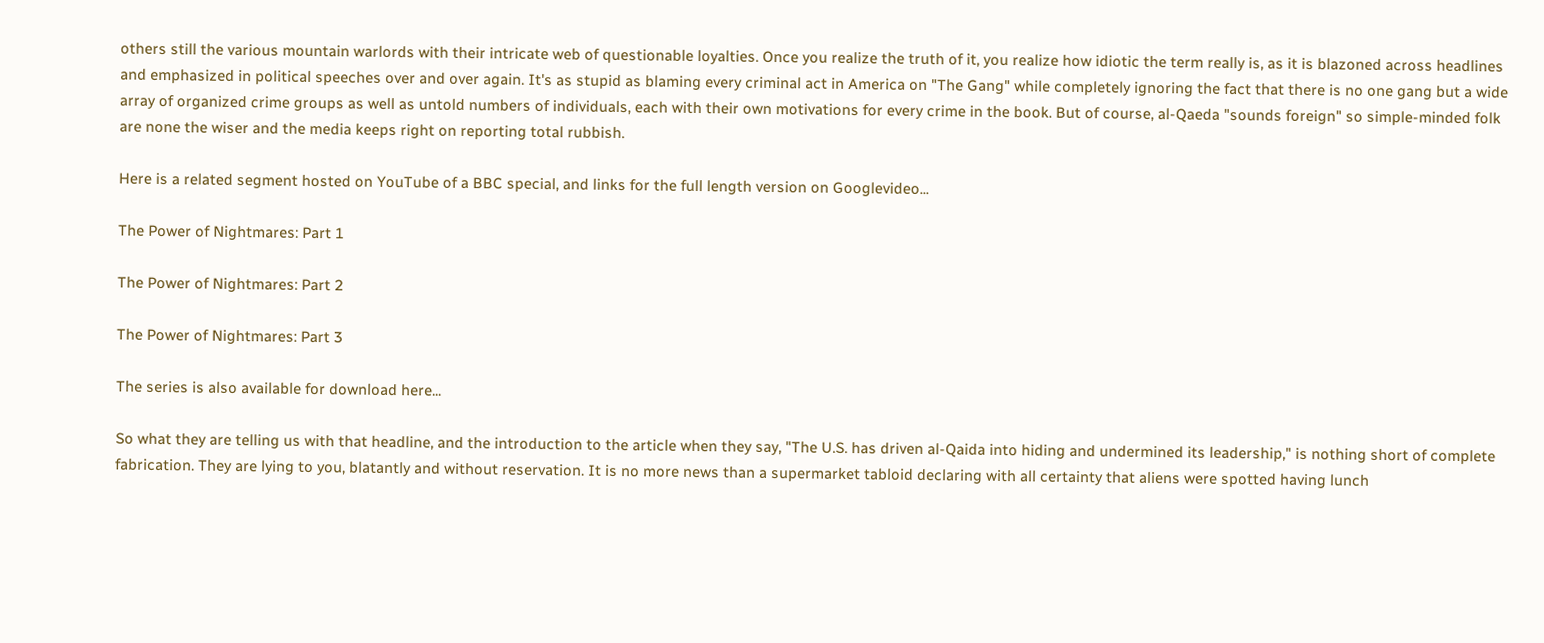others still the various mountain warlords with their intricate web of questionable loyalties. Once you realize the truth of it, you realize how idiotic the term really is, as it is blazoned across headlines and emphasized in political speeches over and over again. It's as stupid as blaming every criminal act in America on "The Gang" while completely ignoring the fact that there is no one gang but a wide array of organized crime groups as well as untold numbers of individuals, each with their own motivations for every crime in the book. But of course, al-Qaeda "sounds foreign" so simple-minded folk are none the wiser and the media keeps right on reporting total rubbish.

Here is a related segment hosted on YouTube of a BBC special, and links for the full length version on Googlevideo...

The Power of Nightmares: Part 1

The Power of Nightmares: Part 2

The Power of Nightmares: Part 3

The series is also available for download here...

So what they are telling us with that headline, and the introduction to the article when they say, "The U.S. has driven al-Qaida into hiding and undermined its leadership," is nothing short of complete fabrication. They are lying to you, blatantly and without reservation. It is no more news than a supermarket tabloid declaring with all certainty that aliens were spotted having lunch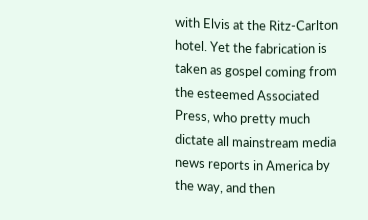with Elvis at the Ritz-Carlton hotel. Yet the fabrication is taken as gospel coming from the esteemed Associated Press, who pretty much dictate all mainstream media news reports in America by the way, and then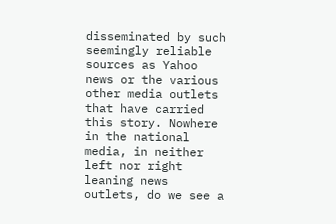disseminated by such seemingly reliable sources as Yahoo news or the various other media outlets that have carried this story. Nowhere in the national media, in neither left nor right leaning news outlets, do we see a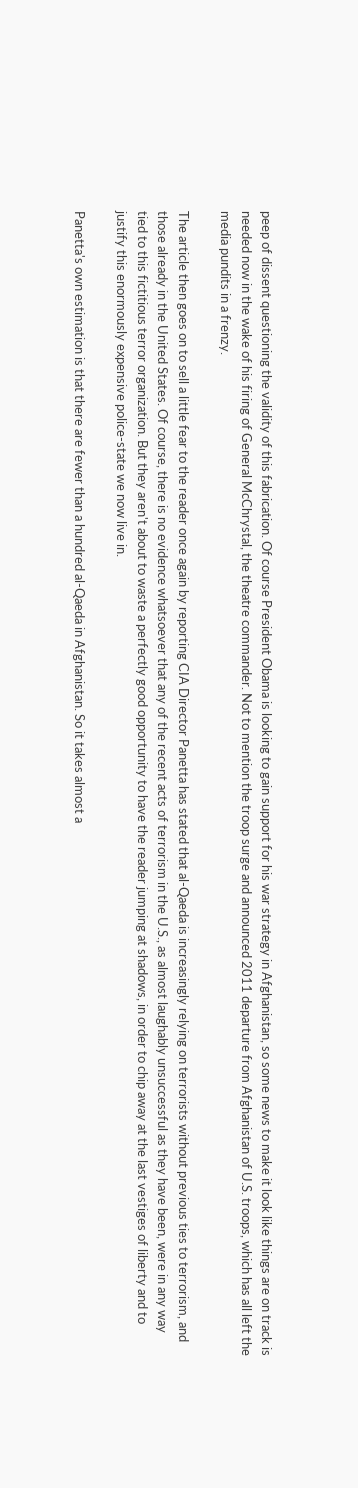peep of dissent questioning the validity of this fabrication. Of course President Obama is looking to gain support for his war strategy in Afghanistan, so some news to make it look like things are on track is needed now in the wake of his firing of General McChrystal, the theatre commander. Not to mention the troop surge and announced 2011 departure from Afghanistan of U.S. troops, which has all left the media pundits in a frenzy.

The article then goes on to sell a little fear to the reader once again by reporting CIA Director Panetta has stated that al-Qaeda is increasingly relying on terrorists without previous ties to terrorism, and those already in the United States. Of course, there is no evidence whatsoever that any of the recent acts of terrorism in the U.S., as almost laughably unsuccessful as they have been, were in any way tied to this fictitious terror organization. But they aren't about to waste a perfectly good opportunity to have the reader jumping at shadows, in order to chip away at the last vestiges of liberty and to justify this enormously expensive police-state we now live in.

Panetta's own estimation is that there are fewer than a hundred al-Qaeda in Afghanistan. So it takes almost a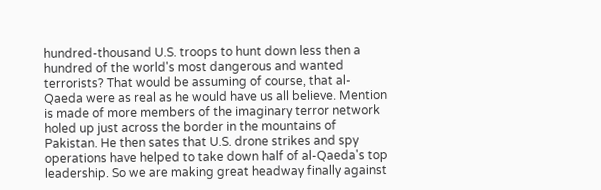hundred-thousand U.S. troops to hunt down less then a hundred of the world's most dangerous and wanted terrorists? That would be assuming of course, that al-Qaeda were as real as he would have us all believe. Mention is made of more members of the imaginary terror network holed up just across the border in the mountains of Pakistan. He then sates that U.S. drone strikes and spy operations have helped to take down half of al-Qaeda's top leadership. So we are making great headway finally against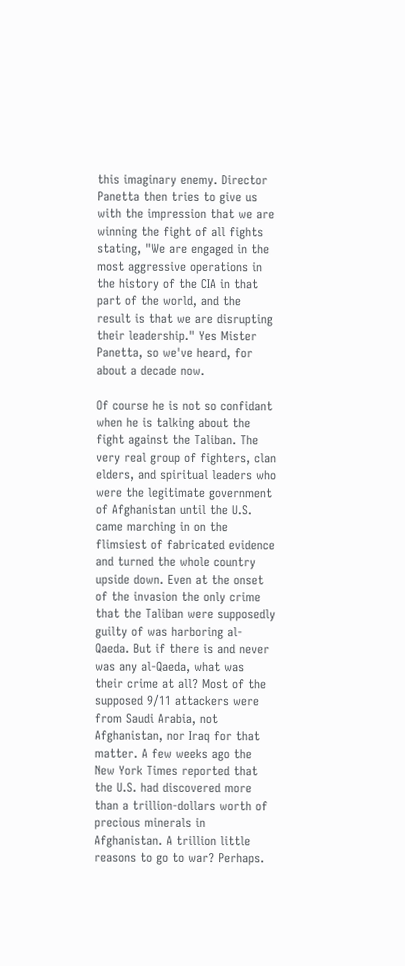this imaginary enemy. Director Panetta then tries to give us with the impression that we are winning the fight of all fights stating, "We are engaged in the most aggressive operations in the history of the CIA in that part of the world, and the result is that we are disrupting their leadership." Yes Mister Panetta, so we've heard, for about a decade now.

Of course he is not so confidant when he is talking about the fight against the Taliban. The very real group of fighters, clan elders, and spiritual leaders who were the legitimate government of Afghanistan until the U.S. came marching in on the flimsiest of fabricated evidence and turned the whole country upside down. Even at the onset of the invasion the only crime that the Taliban were supposedly guilty of was harboring al-Qaeda. But if there is and never was any al-Qaeda, what was their crime at all? Most of the supposed 9/11 attackers were from Saudi Arabia, not Afghanistan, nor Iraq for that matter. A few weeks ago the New York Times reported that the U.S. had discovered more than a trillion-dollars worth of precious minerals in Afghanistan. A trillion little reasons to go to war? Perhaps.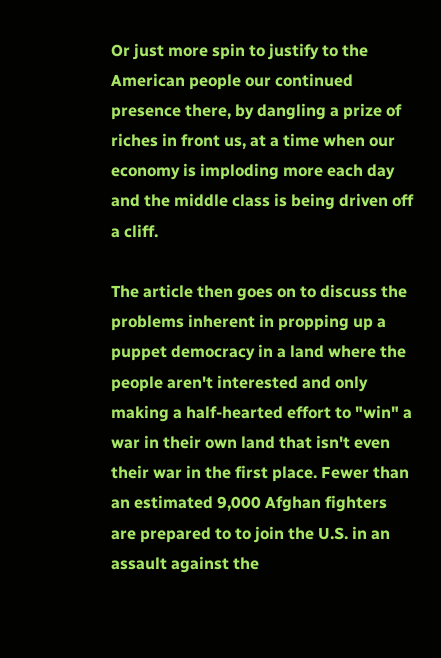Or just more spin to justify to the American people our continued presence there, by dangling a prize of riches in front us, at a time when our economy is imploding more each day and the middle class is being driven off a cliff.

The article then goes on to discuss the problems inherent in propping up a puppet democracy in a land where the people aren't interested and only making a half-hearted effort to "win" a war in their own land that isn't even their war in the first place. Fewer than an estimated 9,000 Afghan fighters are prepared to to join the U.S. in an assault against the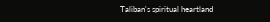Taliban's spiritual heartland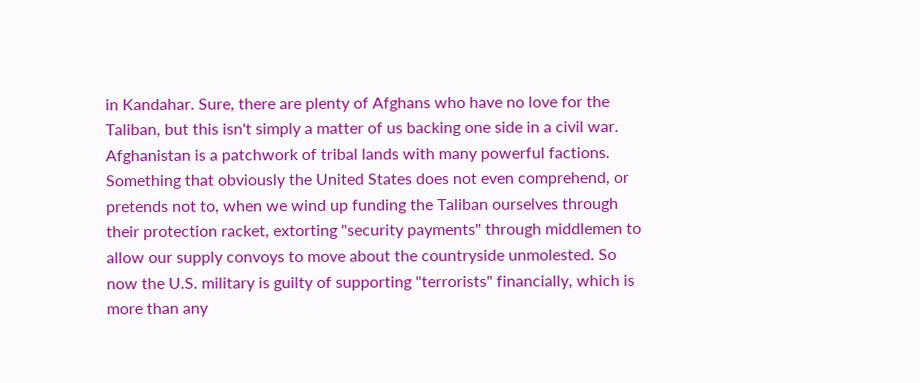in Kandahar. Sure, there are plenty of Afghans who have no love for the Taliban, but this isn't simply a matter of us backing one side in a civil war. Afghanistan is a patchwork of tribal lands with many powerful factions. Something that obviously the United States does not even comprehend, or pretends not to, when we wind up funding the Taliban ourselves through their protection racket, extorting "security payments" through middlemen to allow our supply convoys to move about the countryside unmolested. So now the U.S. military is guilty of supporting "terrorists" financially, which is more than any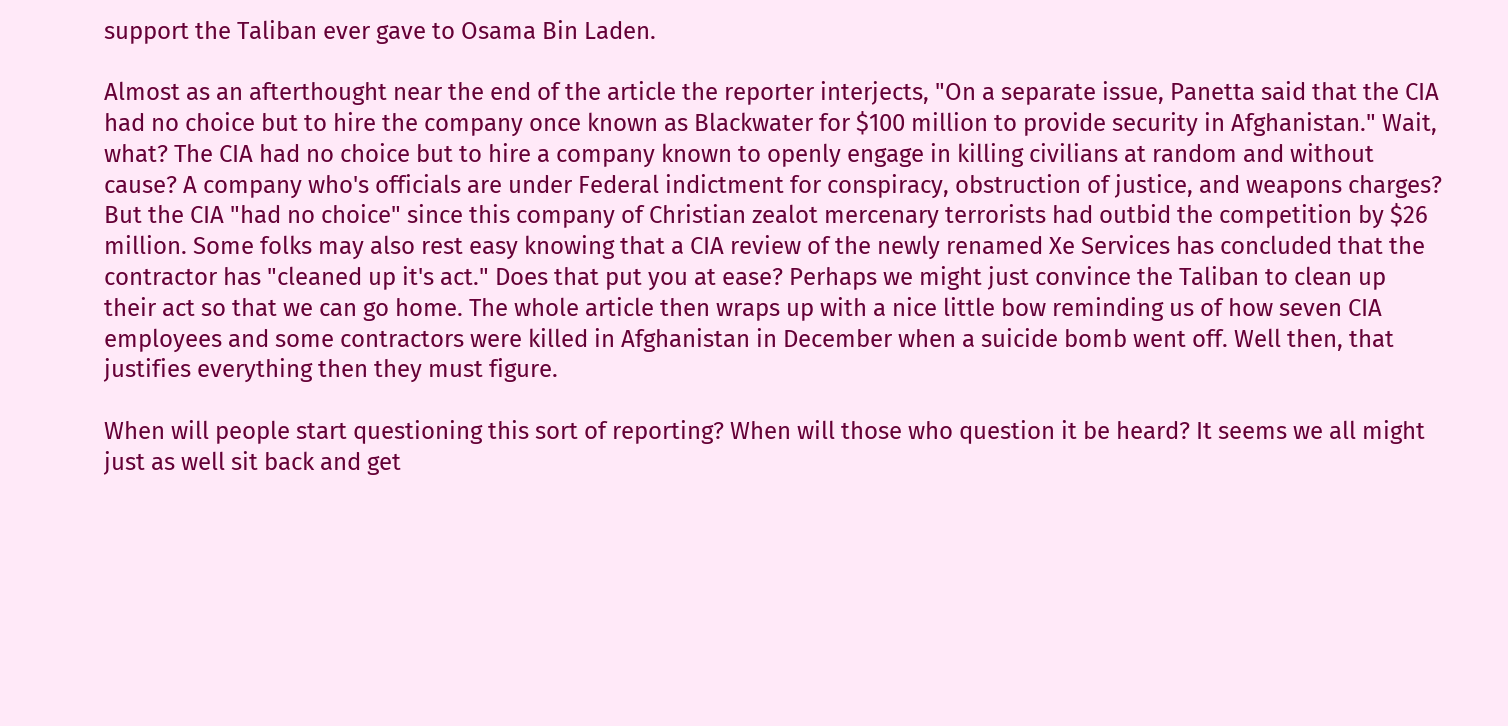support the Taliban ever gave to Osama Bin Laden.

Almost as an afterthought near the end of the article the reporter interjects, "On a separate issue, Panetta said that the CIA had no choice but to hire the company once known as Blackwater for $100 million to provide security in Afghanistan." Wait, what? The CIA had no choice but to hire a company known to openly engage in killing civilians at random and without cause? A company who's officials are under Federal indictment for conspiracy, obstruction of justice, and weapons charges? But the CIA "had no choice" since this company of Christian zealot mercenary terrorists had outbid the competition by $26 million. Some folks may also rest easy knowing that a CIA review of the newly renamed Xe Services has concluded that the contractor has "cleaned up it's act." Does that put you at ease? Perhaps we might just convince the Taliban to clean up their act so that we can go home. The whole article then wraps up with a nice little bow reminding us of how seven CIA employees and some contractors were killed in Afghanistan in December when a suicide bomb went off. Well then, that justifies everything then they must figure.

When will people start questioning this sort of reporting? When will those who question it be heard? It seems we all might just as well sit back and get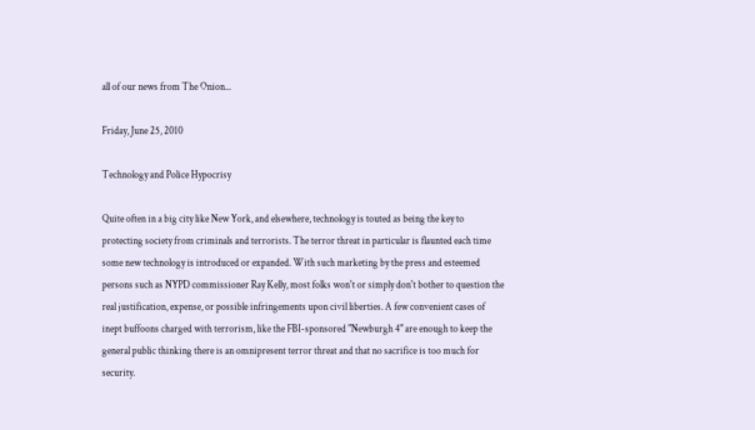all of our news from The Onion...

Friday, June 25, 2010

Technology and Police Hypocrisy

Quite often in a big city like New York, and elsewhere, technology is touted as being the key to protecting society from criminals and terrorists. The terror threat in particular is flaunted each time some new technology is introduced or expanded. With such marketing by the press and esteemed persons such as NYPD commissioner Ray Kelly, most folks won't or simply don't bother to question the real justification, expense, or possible infringements upon civil liberties. A few convenient cases of inept buffoons charged with terrorism, like the FBI-sponsored "Newburgh 4" are enough to keep the general public thinking there is an omnipresent terror threat and that no sacrifice is too much for security.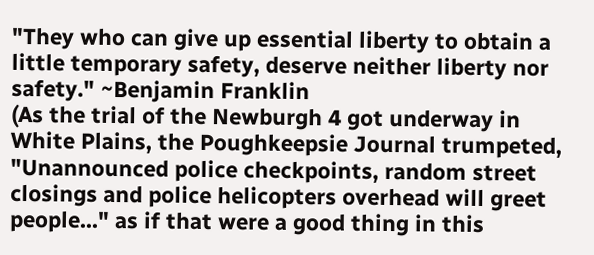"They who can give up essential liberty to obtain a little temporary safety, deserve neither liberty nor safety." ~Benjamin Franklin
(As the trial of the Newburgh 4 got underway in White Plains, the Poughkeepsie Journal trumpeted, "Unannounced police checkpoints, random street closings and police helicopters overhead will greet people..." as if that were a good thing in this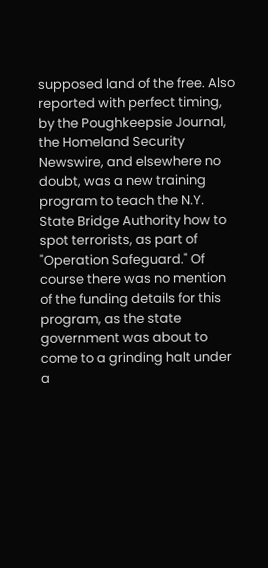supposed land of the free. Also reported with perfect timing, by the Poughkeepsie Journal, the Homeland Security Newswire, and elsewhere no doubt, was a new training program to teach the N.Y. State Bridge Authority how to spot terrorists, as part of "Operation Safeguard." Of course there was no mention of the funding details for this program, as the state government was about to come to a grinding halt under a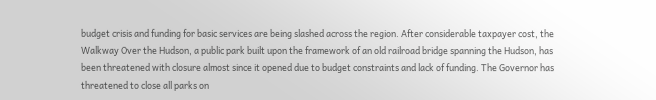budget crisis and funding for basic services are being slashed across the region. After considerable taxpayer cost, the Walkway Over the Hudson, a public park built upon the framework of an old railroad bridge spanning the Hudson, has been threatened with closure almost since it opened due to budget constraints and lack of funding. The Governor has threatened to close all parks on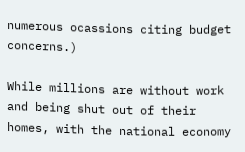numerous ocassions citing budget concerns.)

While millions are without work and being shut out of their homes, with the national economy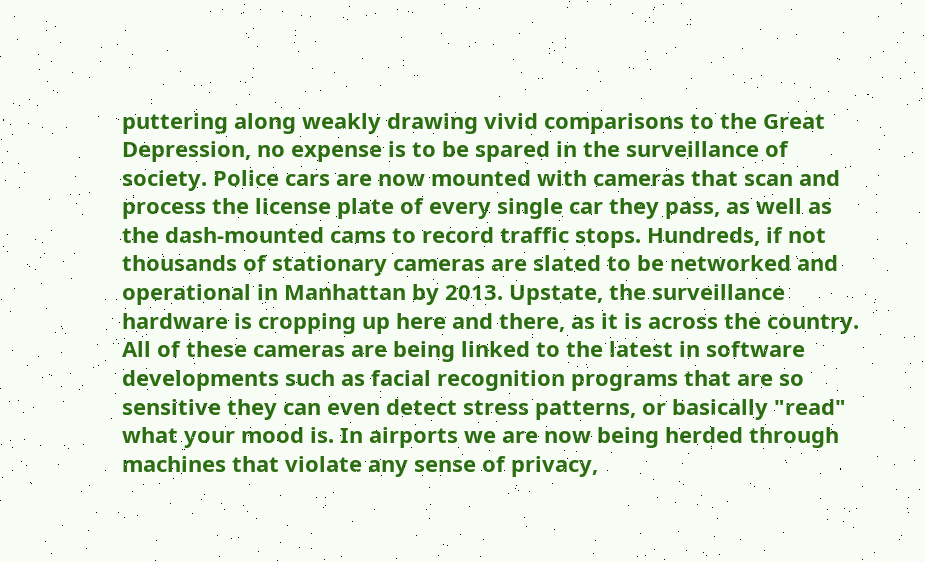puttering along weakly drawing vivid comparisons to the Great Depression, no expense is to be spared in the surveillance of society. Police cars are now mounted with cameras that scan and process the license plate of every single car they pass, as well as the dash-mounted cams to record traffic stops. Hundreds, if not thousands of stationary cameras are slated to be networked and operational in Manhattan by 2013. Upstate, the surveillance hardware is cropping up here and there, as it is across the country. All of these cameras are being linked to the latest in software developments such as facial recognition programs that are so sensitive they can even detect stress patterns, or basically "read" what your mood is. In airports we are now being herded through machines that violate any sense of privacy,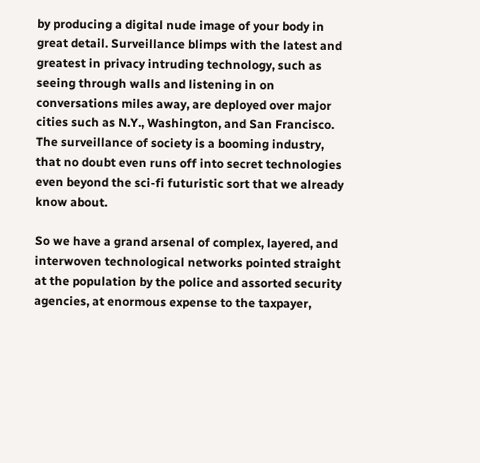by producing a digital nude image of your body in great detail. Surveillance blimps with the latest and greatest in privacy intruding technology, such as seeing through walls and listening in on conversations miles away, are deployed over major cities such as N.Y., Washington, and San Francisco. The surveillance of society is a booming industry, that no doubt even runs off into secret technologies even beyond the sci-fi futuristic sort that we already know about.

So we have a grand arsenal of complex, layered, and interwoven technological networks pointed straight at the population by the police and assorted security agencies, at enormous expense to the taxpayer,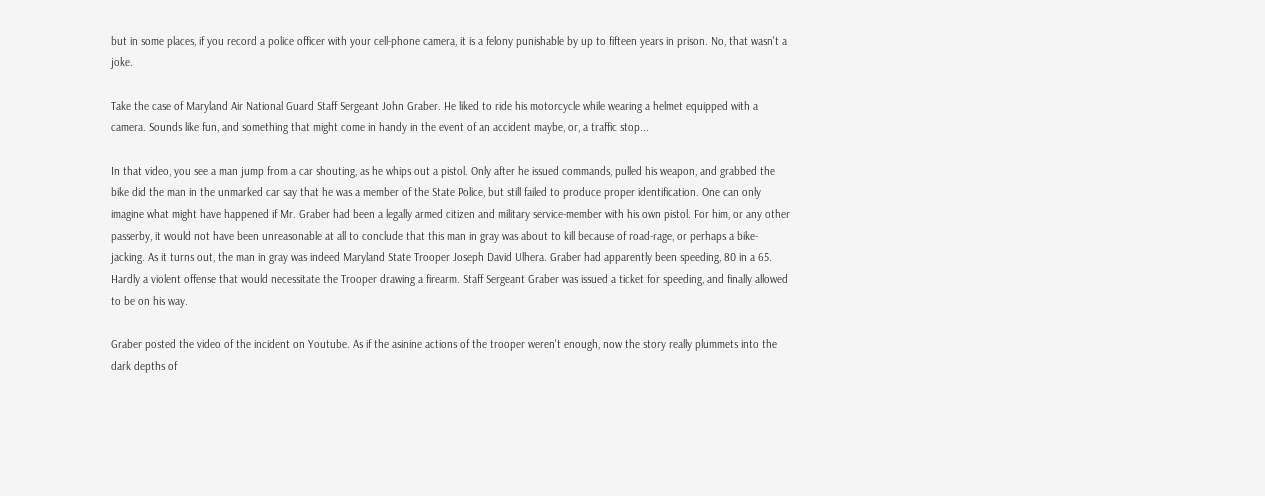but in some places, if you record a police officer with your cell-phone camera, it is a felony punishable by up to fifteen years in prison. No, that wasn't a joke.

Take the case of Maryland Air National Guard Staff Sergeant John Graber. He liked to ride his motorcycle while wearing a helmet equipped with a camera. Sounds like fun, and something that might come in handy in the event of an accident maybe, or, a traffic stop...

In that video, you see a man jump from a car shouting, as he whips out a pistol. Only after he issued commands, pulled his weapon, and grabbed the bike did the man in the unmarked car say that he was a member of the State Police, but still failed to produce proper identification. One can only imagine what might have happened if Mr. Graber had been a legally armed citizen and military service-member with his own pistol. For him, or any other passerby, it would not have been unreasonable at all to conclude that this man in gray was about to kill because of road-rage, or perhaps a bike-jacking. As it turns out, the man in gray was indeed Maryland State Trooper Joseph David Ulhera. Graber had apparently been speeding, 80 in a 65. Hardly a violent offense that would necessitate the Trooper drawing a firearm. Staff Sergeant Graber was issued a ticket for speeding, and finally allowed to be on his way.

Graber posted the video of the incident on Youtube. As if the asinine actions of the trooper weren't enough, now the story really plummets into the dark depths of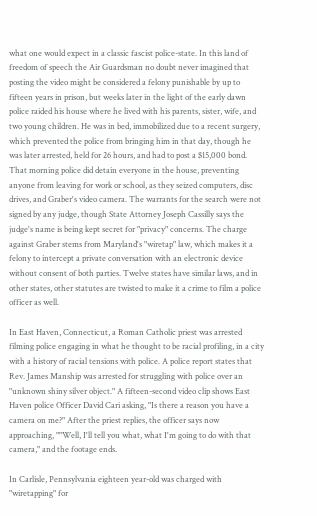what one would expect in a classic fascist police-state. In this land of freedom of speech the Air Guardsman no doubt never imagined that posting the video might be considered a felony punishable by up to fifteen years in prison, but weeks later in the light of the early dawn police raided his house where he lived with his parents, sister, wife, and two young children. He was in bed, immobilized due to a recent surgery, which prevented the police from bringing him in that day, though he was later arrested, held for 26 hours, and had to post a $15,000 bond. That morning police did detain everyone in the house, preventing anyone from leaving for work or school, as they seized computers, disc drives, and Graber's video camera. The warrants for the search were not signed by any judge, though State Attorney Joseph Cassilly says the judge's name is being kept secret for "privacy" concerns. The charge against Graber stems from Maryland's "wiretap" law, which makes it a felony to intercept a private conversation with an electronic device without consent of both parties. Twelve states have similar laws, and in other states, other statutes are twisted to make it a crime to film a police officer as well.

In East Haven, Connecticut, a Roman Catholic priest was arrested filming police engaging in what he thought to be racial profiling, in a city with a history of racial tensions with police. A police report states that Rev. James Manship was arrested for struggling with police over an "unknown shiny silver object." A fifteen-second video clip shows East Haven police Officer David Cari asking, "Is there a reason you have a camera on me?" After the priest replies, the officer says now approaching, ""Well, I'll tell you what, what I'm going to do with that camera," and the footage ends.

In Carlisle, Pennsylvania eighteen year-old was charged with "wiretapping" for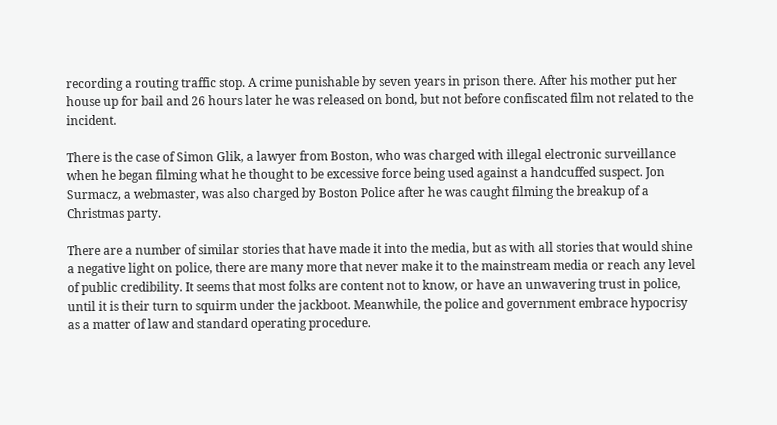recording a routing traffic stop. A crime punishable by seven years in prison there. After his mother put her house up for bail and 26 hours later he was released on bond, but not before confiscated film not related to the incident.

There is the case of Simon Glik, a lawyer from Boston, who was charged with illegal electronic surveillance when he began filming what he thought to be excessive force being used against a handcuffed suspect. Jon Surmacz, a webmaster, was also charged by Boston Police after he was caught filming the breakup of a Christmas party.

There are a number of similar stories that have made it into the media, but as with all stories that would shine a negative light on police, there are many more that never make it to the mainstream media or reach any level of public credibility. It seems that most folks are content not to know, or have an unwavering trust in police, until it is their turn to squirm under the jackboot. Meanwhile, the police and government embrace hypocrisy as a matter of law and standard operating procedure.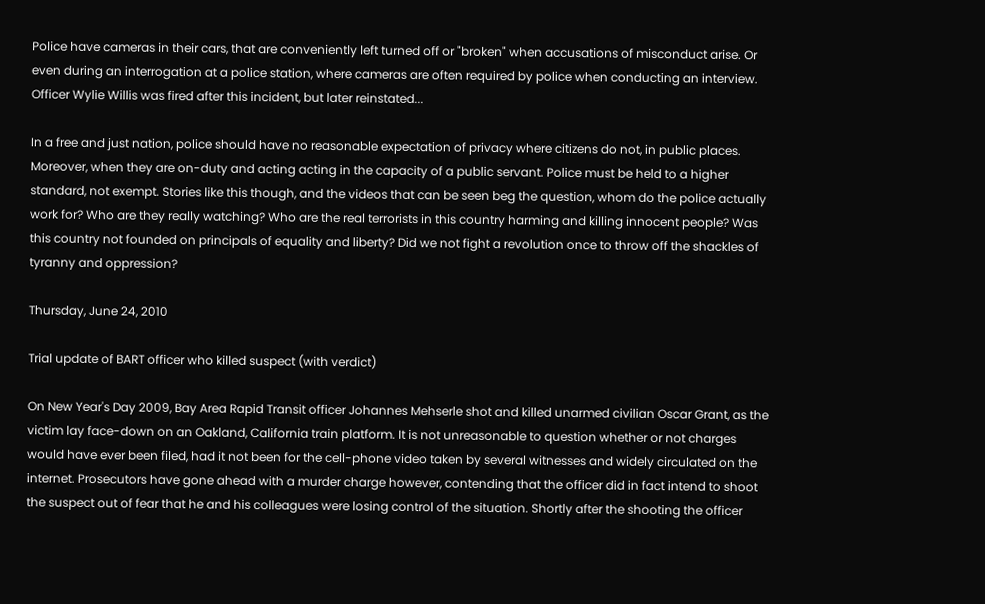Police have cameras in their cars, that are conveniently left turned off or "broken" when accusations of misconduct arise. Or even during an interrogation at a police station, where cameras are often required by police when conducting an interview. Officer Wylie Willis was fired after this incident, but later reinstated...

In a free and just nation, police should have no reasonable expectation of privacy where citizens do not, in public places. Moreover, when they are on-duty and acting acting in the capacity of a public servant. Police must be held to a higher standard, not exempt. Stories like this though, and the videos that can be seen beg the question, whom do the police actually work for? Who are they really watching? Who are the real terrorists in this country harming and killing innocent people? Was this country not founded on principals of equality and liberty? Did we not fight a revolution once to throw off the shackles of tyranny and oppression?

Thursday, June 24, 2010

Trial update of BART officer who killed suspect (with verdict)

On New Year's Day 2009, Bay Area Rapid Transit officer Johannes Mehserle shot and killed unarmed civilian Oscar Grant, as the victim lay face-down on an Oakland, California train platform. It is not unreasonable to question whether or not charges would have ever been filed, had it not been for the cell-phone video taken by several witnesses and widely circulated on the internet. Prosecutors have gone ahead with a murder charge however, contending that the officer did in fact intend to shoot the suspect out of fear that he and his colleagues were losing control of the situation. Shortly after the shooting the officer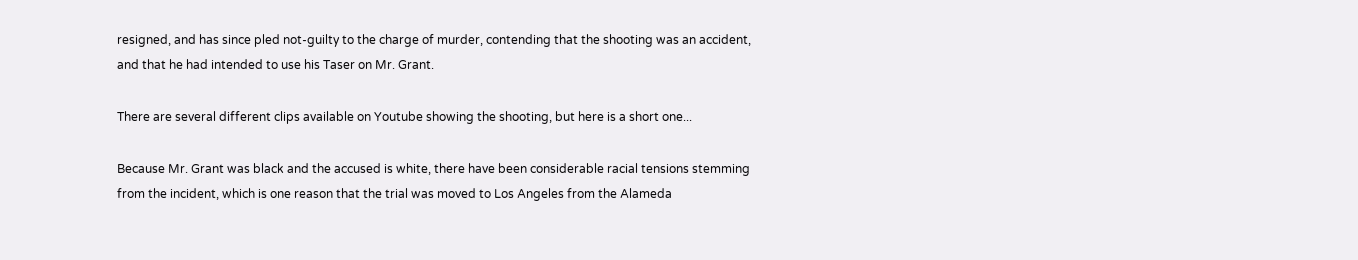resigned, and has since pled not-guilty to the charge of murder, contending that the shooting was an accident, and that he had intended to use his Taser on Mr. Grant.

There are several different clips available on Youtube showing the shooting, but here is a short one...

Because Mr. Grant was black and the accused is white, there have been considerable racial tensions stemming from the incident, which is one reason that the trial was moved to Los Angeles from the Alameda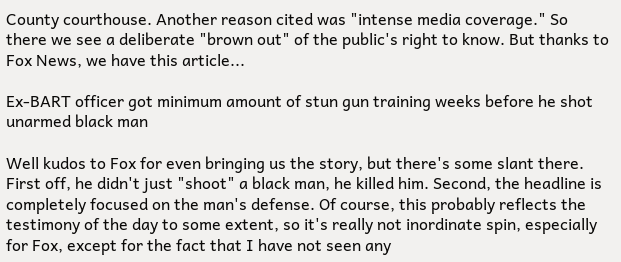County courthouse. Another reason cited was "intense media coverage." So there we see a deliberate "brown out" of the public's right to know. But thanks to Fox News, we have this article...

Ex-BART officer got minimum amount of stun gun training weeks before he shot unarmed black man

Well kudos to Fox for even bringing us the story, but there's some slant there. First off, he didn't just "shoot" a black man, he killed him. Second, the headline is completely focused on the man's defense. Of course, this probably reflects the testimony of the day to some extent, so it's really not inordinate spin, especially for Fox, except for the fact that I have not seen any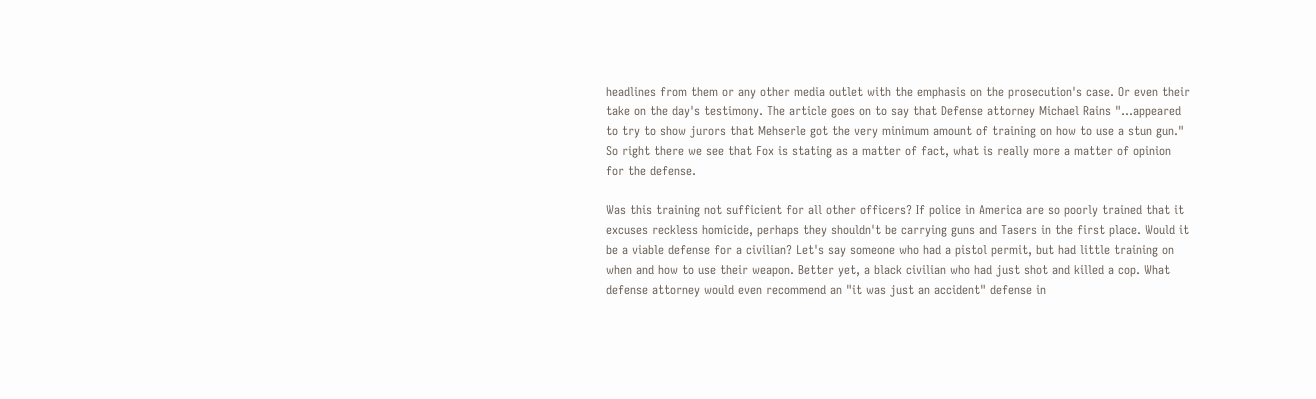headlines from them or any other media outlet with the emphasis on the prosecution's case. Or even their take on the day's testimony. The article goes on to say that Defense attorney Michael Rains "...appeared to try to show jurors that Mehserle got the very minimum amount of training on how to use a stun gun." So right there we see that Fox is stating as a matter of fact, what is really more a matter of opinion for the defense.

Was this training not sufficient for all other officers? If police in America are so poorly trained that it excuses reckless homicide, perhaps they shouldn't be carrying guns and Tasers in the first place. Would it be a viable defense for a civilian? Let's say someone who had a pistol permit, but had little training on when and how to use their weapon. Better yet, a black civilian who had just shot and killed a cop. What defense attorney would even recommend an "it was just an accident" defense in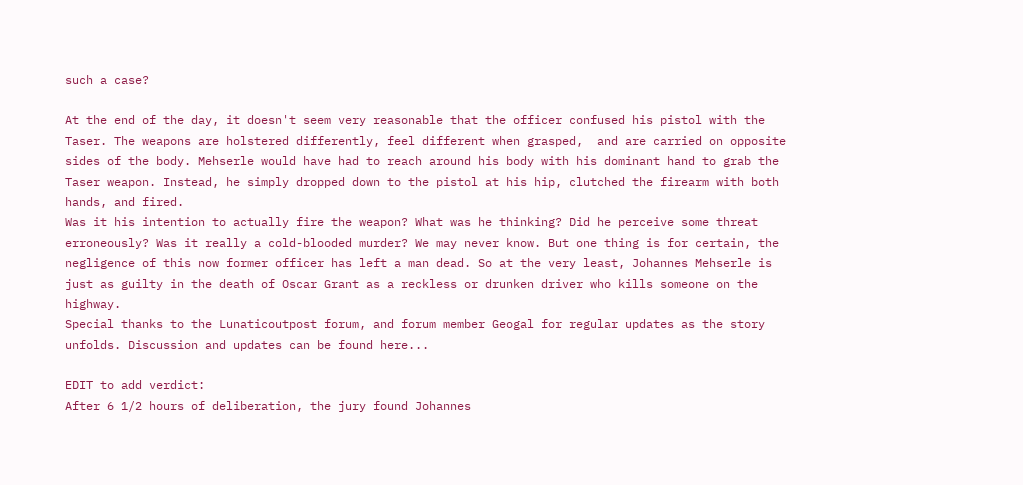such a case?

At the end of the day, it doesn't seem very reasonable that the officer confused his pistol with the Taser. The weapons are holstered differently, feel different when grasped,  and are carried on opposite sides of the body. Mehserle would have had to reach around his body with his dominant hand to grab the Taser weapon. Instead, he simply dropped down to the pistol at his hip, clutched the firearm with both hands, and fired.
Was it his intention to actually fire the weapon? What was he thinking? Did he perceive some threat erroneously? Was it really a cold-blooded murder? We may never know. But one thing is for certain, the negligence of this now former officer has left a man dead. So at the very least, Johannes Mehserle is just as guilty in the death of Oscar Grant as a reckless or drunken driver who kills someone on the highway.
Special thanks to the Lunaticoutpost forum, and forum member Geogal for regular updates as the story unfolds. Discussion and updates can be found here...

EDIT to add verdict:
After 6 1/2 hours of deliberation, the jury found Johannes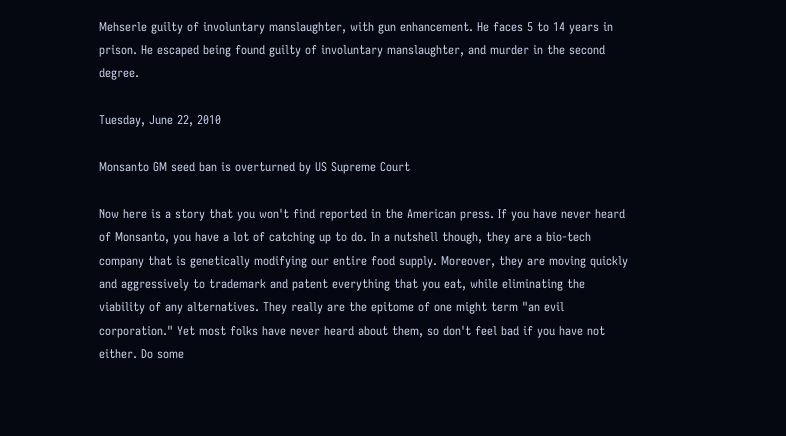Mehserle guilty of involuntary manslaughter, with gun enhancement. He faces 5 to 14 years in prison. He escaped being found guilty of involuntary manslaughter, and murder in the second degree.

Tuesday, June 22, 2010

Monsanto GM seed ban is overturned by US Supreme Court

Now here is a story that you won't find reported in the American press. If you have never heard of Monsanto, you have a lot of catching up to do. In a nutshell though, they are a bio-tech company that is genetically modifying our entire food supply. Moreover, they are moving quickly and aggressively to trademark and patent everything that you eat, while eliminating the viability of any alternatives. They really are the epitome of one might term "an evil corporation." Yet most folks have never heard about them, so don't feel bad if you have not either. Do some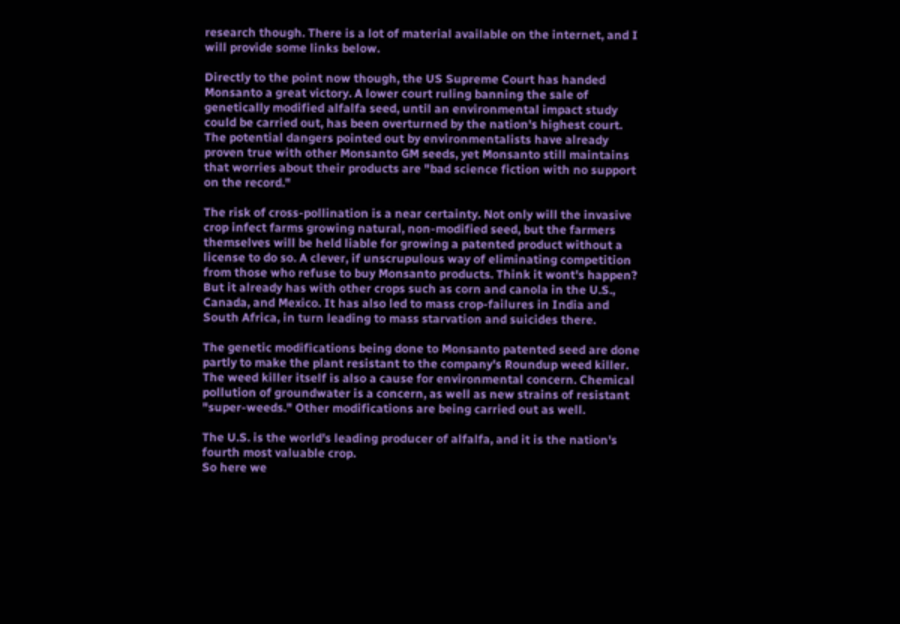research though. There is a lot of material available on the internet, and I will provide some links below.

Directly to the point now though, the US Supreme Court has handed Monsanto a great victory. A lower court ruling banning the sale of genetically modified alfalfa seed, until an environmental impact study could be carried out, has been overturned by the nation's highest court. The potential dangers pointed out by environmentalists have already proven true with other Monsanto GM seeds, yet Monsanto still maintains that worries about their products are "bad science fiction with no support on the record."

The risk of cross-pollination is a near certainty. Not only will the invasive crop infect farms growing natural, non-modified seed, but the farmers themselves will be held liable for growing a patented product without a license to do so. A clever, if unscrupulous way of eliminating competition from those who refuse to buy Monsanto products. Think it wont's happen? But it already has with other crops such as corn and canola in the U.S., Canada, and Mexico. It has also led to mass crop-failures in India and South Africa, in turn leading to mass starvation and suicides there.

The genetic modifications being done to Monsanto patented seed are done partly to make the plant resistant to the company's Roundup weed killer. The weed killer itself is also a cause for environmental concern. Chemical pollution of groundwater is a concern, as well as new strains of resistant "super-weeds." Other modifications are being carried out as well.

The U.S. is the world's leading producer of alfalfa, and it is the nation's fourth most valuable crop.
So here we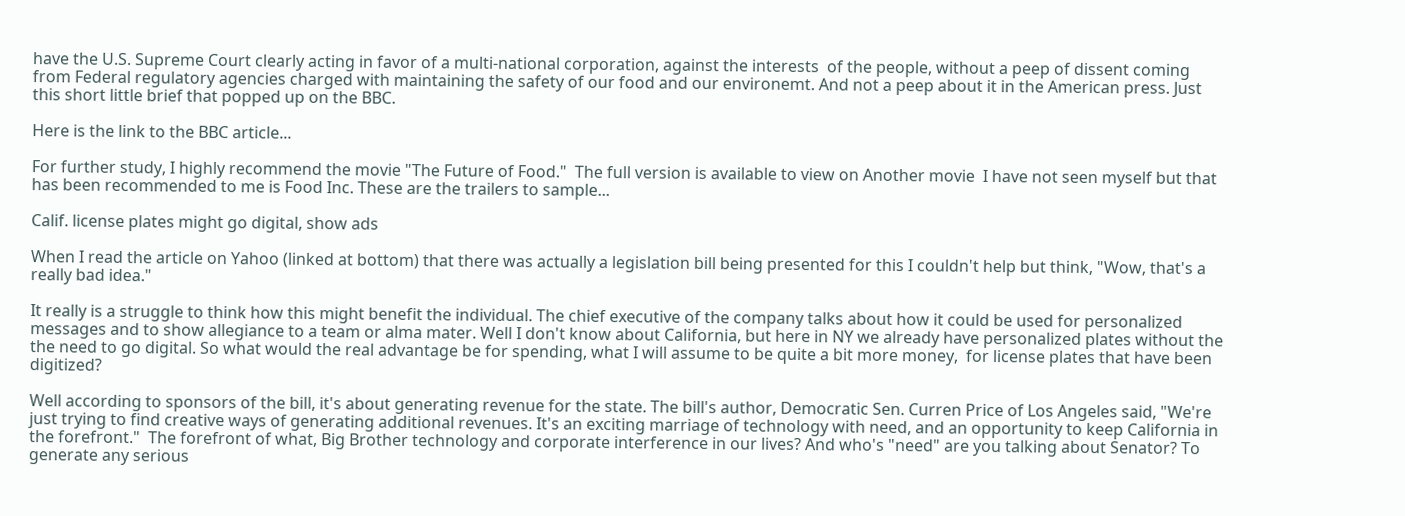have the U.S. Supreme Court clearly acting in favor of a multi-national corporation, against the interests  of the people, without a peep of dissent coming from Federal regulatory agencies charged with maintaining the safety of our food and our environemt. And not a peep about it in the American press. Just this short little brief that popped up on the BBC.

Here is the link to the BBC article...

For further study, I highly recommend the movie "The Future of Food."  The full version is available to view on Another movie  I have not seen myself but that has been recommended to me is Food Inc. These are the trailers to sample...

Calif. license plates might go digital, show ads

When I read the article on Yahoo (linked at bottom) that there was actually a legislation bill being presented for this I couldn't help but think, "Wow, that's a really bad idea."

It really is a struggle to think how this might benefit the individual. The chief executive of the company talks about how it could be used for personalized messages and to show allegiance to a team or alma mater. Well I don't know about California, but here in NY we already have personalized plates without the the need to go digital. So what would the real advantage be for spending, what I will assume to be quite a bit more money,  for license plates that have been digitized?

Well according to sponsors of the bill, it's about generating revenue for the state. The bill's author, Democratic Sen. Curren Price of Los Angeles said, "We're just trying to find creative ways of generating additional revenues. It's an exciting marriage of technology with need, and an opportunity to keep California in the forefront."  The forefront of what, Big Brother technology and corporate interference in our lives? And who's "need" are you talking about Senator? To generate any serious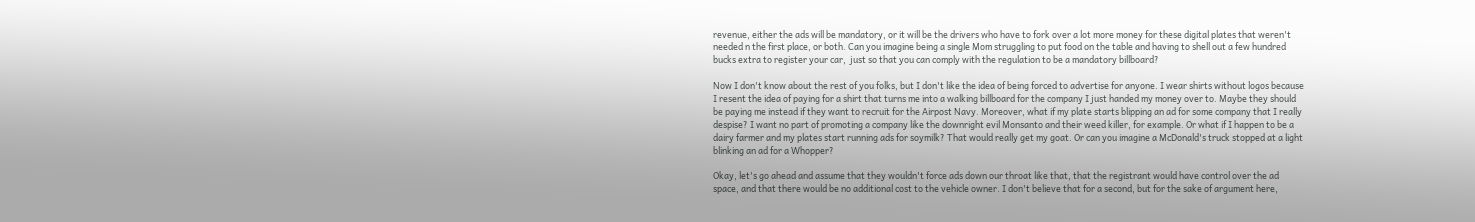revenue, either the ads will be mandatory, or it will be the drivers who have to fork over a lot more money for these digital plates that weren't needed n the first place, or both. Can you imagine being a single Mom struggling to put food on the table and having to shell out a few hundred bucks extra to register your car,  just so that you can comply with the regulation to be a mandatory billboard?

Now I don't know about the rest of you folks, but I don't like the idea of being forced to advertise for anyone. I wear shirts without logos because I resent the idea of paying for a shirt that turns me into a walking billboard for the company I just handed my money over to. Maybe they should be paying me instead if they want to recruit for the Airpost Navy. Moreover, what if my plate starts blipping an ad for some company that I really despise? I want no part of promoting a company like the downright evil Monsanto and their weed killer, for example. Or what if I happen to be a dairy farmer and my plates start running ads for soymilk? That would really get my goat. Or can you imagine a McDonald's truck stopped at a light blinking an ad for a Whopper?

Okay, let's go ahead and assume that they wouldn't force ads down our throat like that, that the registrant would have control over the ad space, and that there would be no additional cost to the vehicle owner. I don't believe that for a second, but for the sake of argument here,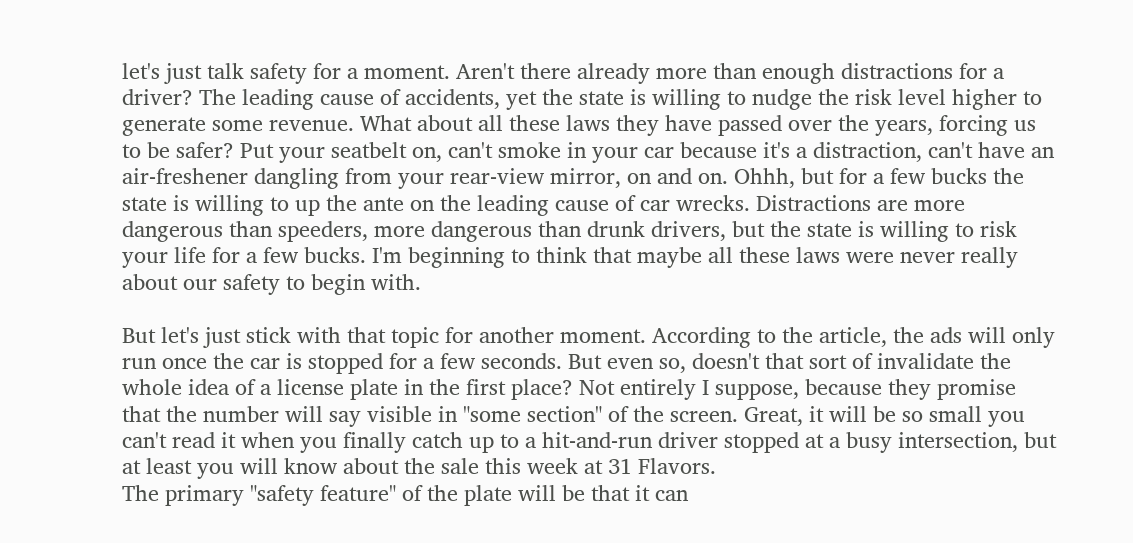let's just talk safety for a moment. Aren't there already more than enough distractions for a driver? The leading cause of accidents, yet the state is willing to nudge the risk level higher to generate some revenue. What about all these laws they have passed over the years, forcing us to be safer? Put your seatbelt on, can't smoke in your car because it's a distraction, can't have an air-freshener dangling from your rear-view mirror, on and on. Ohhh, but for a few bucks the state is willing to up the ante on the leading cause of car wrecks. Distractions are more dangerous than speeders, more dangerous than drunk drivers, but the state is willing to risk your life for a few bucks. I'm beginning to think that maybe all these laws were never really about our safety to begin with.

But let's just stick with that topic for another moment. According to the article, the ads will only run once the car is stopped for a few seconds. But even so, doesn't that sort of invalidate the whole idea of a license plate in the first place? Not entirely I suppose, because they promise that the number will say visible in "some section" of the screen. Great, it will be so small you can't read it when you finally catch up to a hit-and-run driver stopped at a busy intersection, but at least you will know about the sale this week at 31 Flavors.
The primary "safety feature" of the plate will be that it can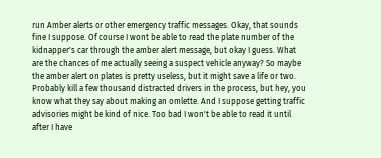run Amber alerts or other emergency traffic messages. Okay, that sounds fine I suppose. Of course I wont be able to read the plate number of the kidnapper's car through the amber alert message, but okay I guess. What are the chances of me actually seeing a suspect vehicle anyway? So maybe the amber alert on plates is pretty useless, but it might save a life or two. Probably kill a few thousand distracted drivers in the process, but hey, you know what they say about making an omlette. And I suppose getting traffic advisories might be kind of nice. Too bad I won't be able to read it until after I have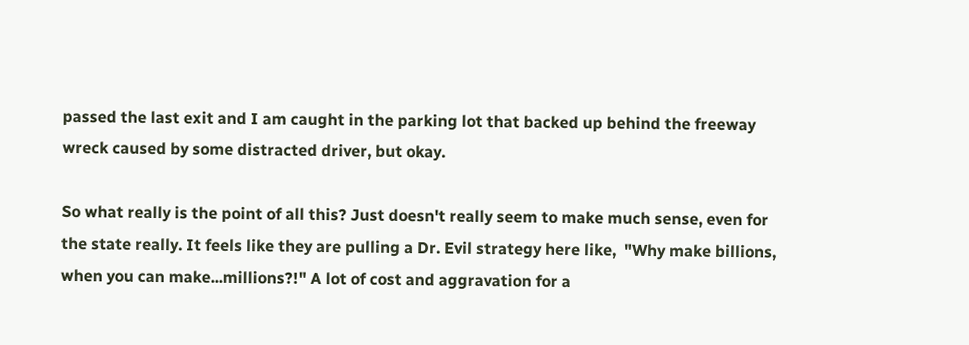passed the last exit and I am caught in the parking lot that backed up behind the freeway wreck caused by some distracted driver, but okay.

So what really is the point of all this? Just doesn't really seem to make much sense, even for the state really. It feels like they are pulling a Dr. Evil strategy here like,  "Why make billions, when you can make...millions?!" A lot of cost and aggravation for a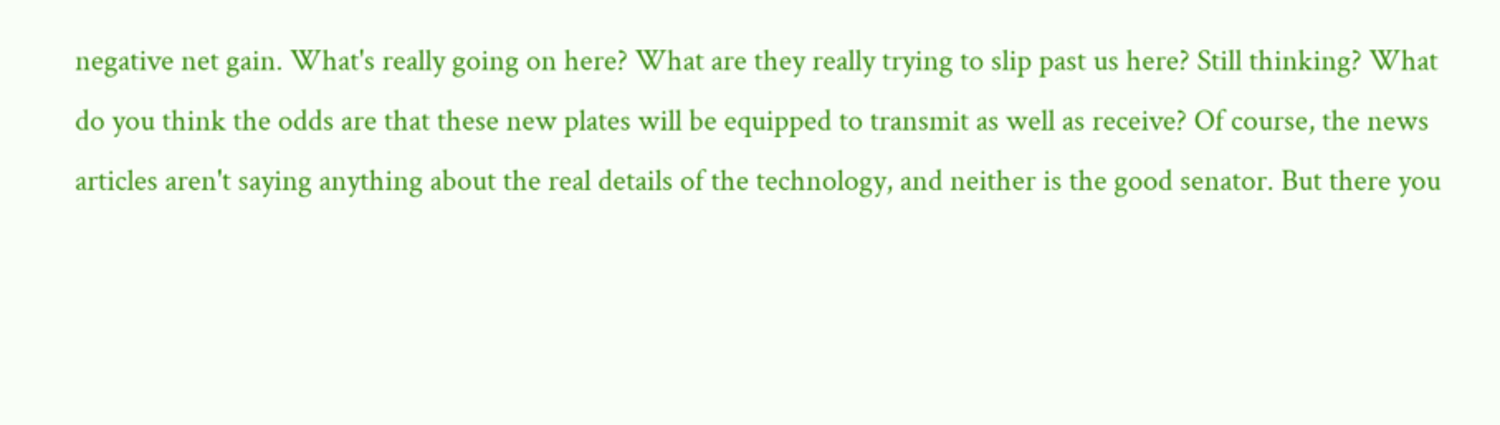negative net gain. What's really going on here? What are they really trying to slip past us here? Still thinking? What do you think the odds are that these new plates will be equipped to transmit as well as receive? Of course, the news articles aren't saying anything about the real details of the technology, and neither is the good senator. But there you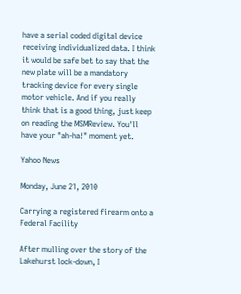have a serial coded digital device receiving individualized data. I think it would be safe bet to say that the new plate will be a mandatory tracking device for every single motor vehicle. And if you really think that is a good thing, just keep on reading the MSMReview. You'll have your "ah-ha!" moment yet.

Yahoo News

Monday, June 21, 2010

Carrying a registered firearm onto a Federal Facility

After mulling over the story of the Lakehurst lock-down, I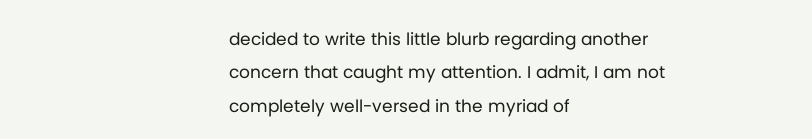decided to write this little blurb regarding another concern that caught my attention. I admit, I am not completely well-versed in the myriad of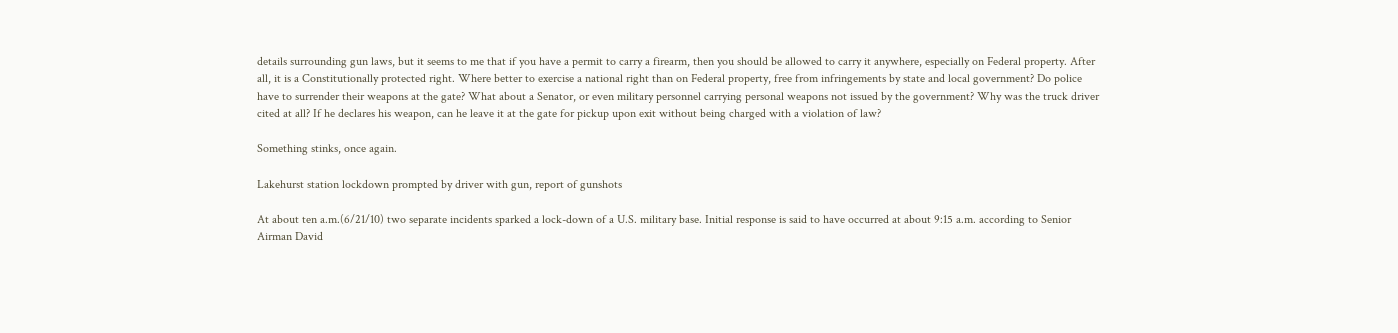details surrounding gun laws, but it seems to me that if you have a permit to carry a firearm, then you should be allowed to carry it anywhere, especially on Federal property. After all, it is a Constitutionally protected right. Where better to exercise a national right than on Federal property, free from infringements by state and local government? Do police have to surrender their weapons at the gate? What about a Senator, or even military personnel carrying personal weapons not issued by the government? Why was the truck driver cited at all? If he declares his weapon, can he leave it at the gate for pickup upon exit without being charged with a violation of law?

Something stinks, once again.

Lakehurst station lockdown prompted by driver with gun, report of gunshots

At about ten a.m.(6/21/10) two separate incidents sparked a lock-down of a U.S. military base. Initial response is said to have occurred at about 9:15 a.m. according to Senior Airman David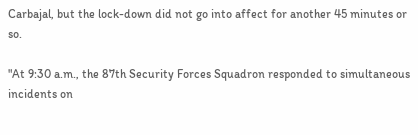Carbajal, but the lock-down did not go into affect for another 45 minutes or so.

"At 9:30 a.m., the 87th Security Forces Squadron responded to simultaneous incidents on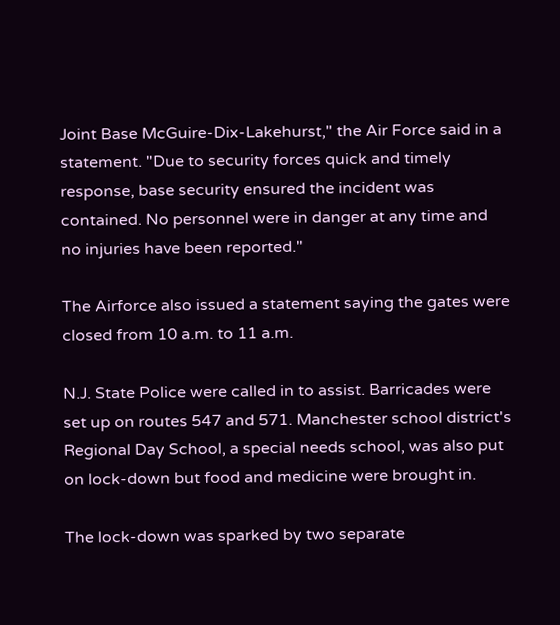Joint Base McGuire-Dix-Lakehurst," the Air Force said in a statement. "Due to security forces quick and timely response, base security ensured the incident was contained. No personnel were in danger at any time and no injuries have been reported."

The Airforce also issued a statement saying the gates were closed from 10 a.m. to 11 a.m.

N.J. State Police were called in to assist. Barricades were set up on routes 547 and 571. Manchester school district's Regional Day School, a special needs school, was also put on lock-down but food and medicine were brought in.

The lock-down was sparked by two separate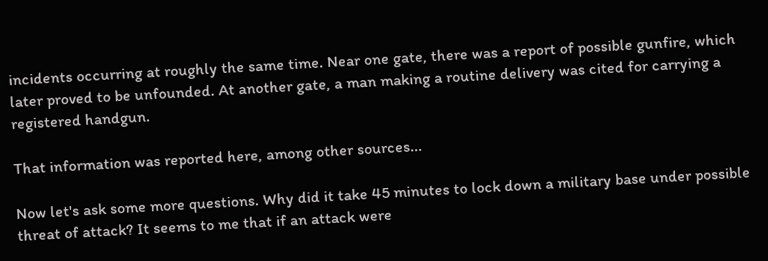incidents occurring at roughly the same time. Near one gate, there was a report of possible gunfire, which later proved to be unfounded. At another gate, a man making a routine delivery was cited for carrying a registered handgun.

That information was reported here, among other sources...

Now let's ask some more questions. Why did it take 45 minutes to lock down a military base under possible threat of attack? It seems to me that if an attack were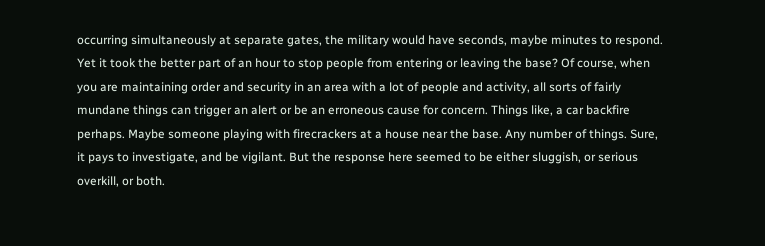occurring simultaneously at separate gates, the military would have seconds, maybe minutes to respond. Yet it took the better part of an hour to stop people from entering or leaving the base? Of course, when you are maintaining order and security in an area with a lot of people and activity, all sorts of fairly mundane things can trigger an alert or be an erroneous cause for concern. Things like, a car backfire perhaps. Maybe someone playing with firecrackers at a house near the base. Any number of things. Sure, it pays to investigate, and be vigilant. But the response here seemed to be either sluggish, or serious overkill, or both.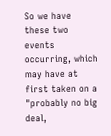So we have these two events occurring, which may have at first taken on a "probably no big deal,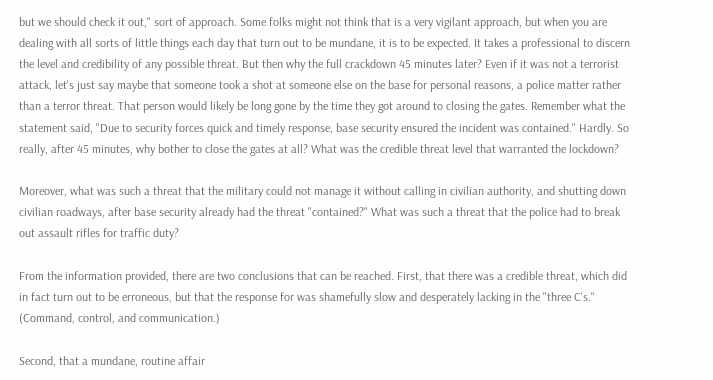but we should check it out," sort of approach. Some folks might not think that is a very vigilant approach, but when you are dealing with all sorts of little things each day that turn out to be mundane, it is to be expected. It takes a professional to discern the level and credibility of any possible threat. But then why the full crackdown 45 minutes later? Even if it was not a terrorist attack, let's just say maybe that someone took a shot at someone else on the base for personal reasons, a police matter rather than a terror threat. That person would likely be long gone by the time they got around to closing the gates. Remember what the statement said, "Due to security forces quick and timely response, base security ensured the incident was contained." Hardly. So really, after 45 minutes, why bother to close the gates at all? What was the credible threat level that warranted the lockdown?

Moreover, what was such a threat that the military could not manage it without calling in civilian authority, and shutting down civilian roadways, after base security already had the threat "contained?" What was such a threat that the police had to break out assault rifles for traffic duty?

From the information provided, there are two conclusions that can be reached. First, that there was a credible threat, which did in fact turn out to be erroneous, but that the response for was shamefully slow and desperately lacking in the "three C's." (Command, control, and communication.)

Second, that a mundane, routine affair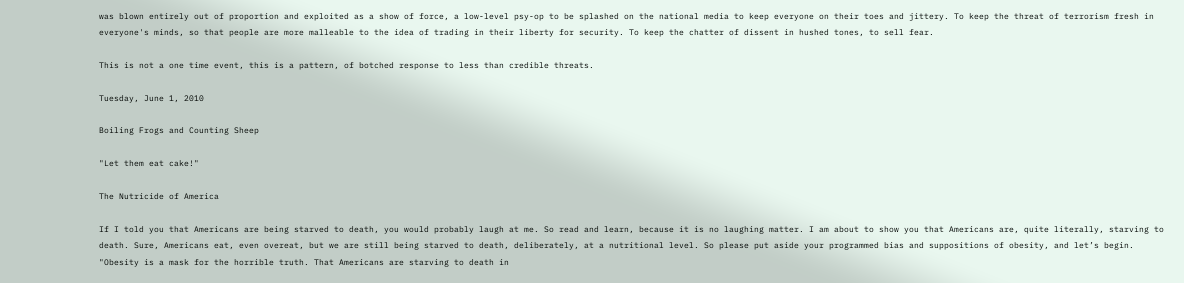was blown entirely out of proportion and exploited as a show of force, a low-level psy-op to be splashed on the national media to keep everyone on their toes and jittery. To keep the threat of terrorism fresh in everyone's minds, so that people are more malleable to the idea of trading in their liberty for security. To keep the chatter of dissent in hushed tones, to sell fear.

This is not a one time event, this is a pattern, of botched response to less than credible threats.

Tuesday, June 1, 2010

Boiling Frogs and Counting Sheep

"Let them eat cake!"

The Nutricide of America

If I told you that Americans are being starved to death, you would probably laugh at me. So read and learn, because it is no laughing matter. I am about to show you that Americans are, quite literally, starving to death. Sure, Americans eat, even overeat, but we are still being starved to death, deliberately, at a nutritional level. So please put aside your programmed bias and suppositions of obesity, and let’s begin.
"Obesity is a mask for the horrible truth. That Americans are starving to death in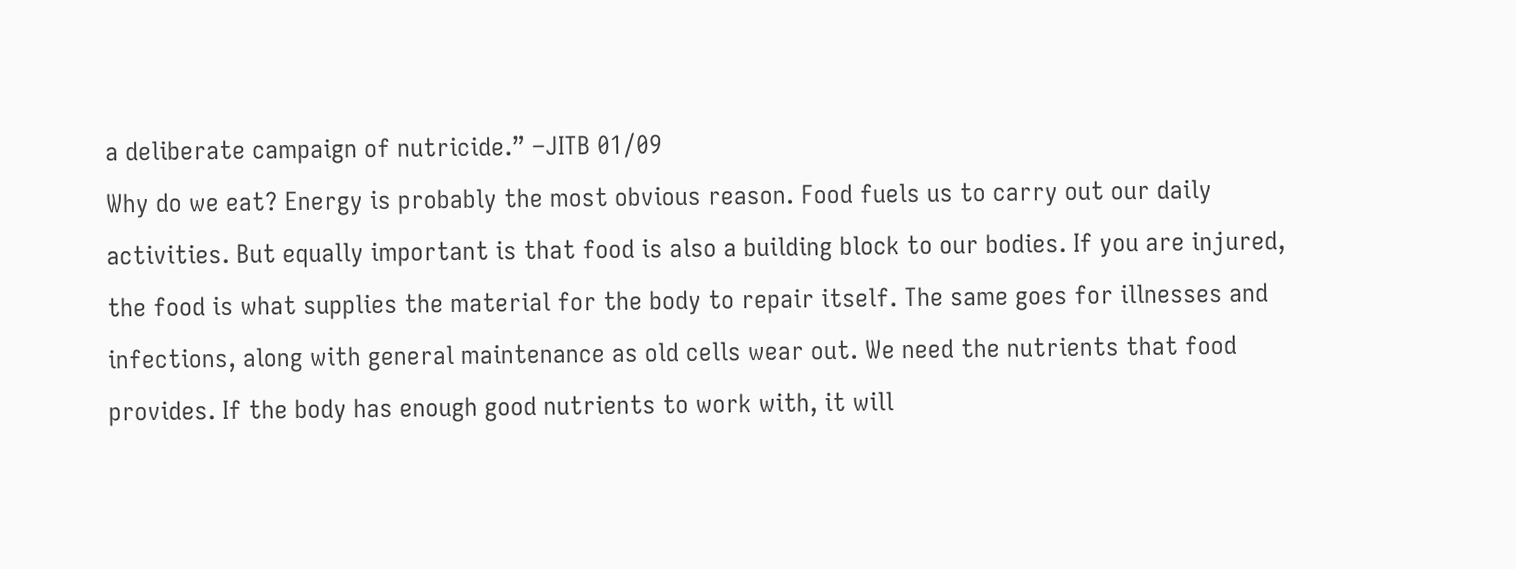a deliberate campaign of nutricide.” –JITB 01/09
Why do we eat? Energy is probably the most obvious reason. Food fuels us to carry out our daily activities. But equally important is that food is also a building block to our bodies. If you are injured, the food is what supplies the material for the body to repair itself. The same goes for illnesses and infections, along with general maintenance as old cells wear out. We need the nutrients that food provides. If the body has enough good nutrients to work with, it will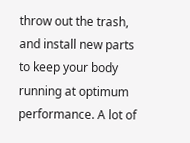throw out the trash, and install new parts to keep your body running at optimum performance. A lot of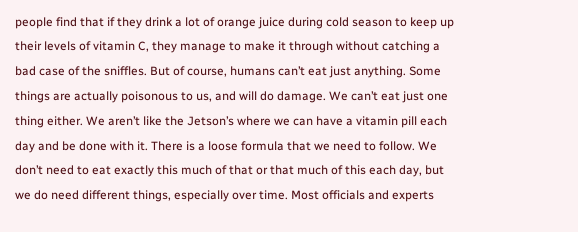people find that if they drink a lot of orange juice during cold season to keep up their levels of vitamin C, they manage to make it through without catching a bad case of the sniffles. But of course, humans can’t eat just anything. Some things are actually poisonous to us, and will do damage. We can’t eat just one thing either. We aren’t like the Jetson’s where we can have a vitamin pill each day and be done with it. There is a loose formula that we need to follow. We don’t need to eat exactly this much of that or that much of this each day, but we do need different things, especially over time. Most officials and experts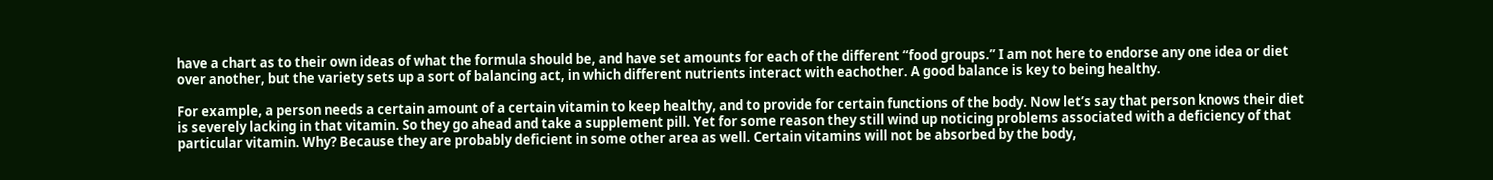have a chart as to their own ideas of what the formula should be, and have set amounts for each of the different “food groups.” I am not here to endorse any one idea or diet over another, but the variety sets up a sort of balancing act, in which different nutrients interact with eachother. A good balance is key to being healthy.

For example, a person needs a certain amount of a certain vitamin to keep healthy, and to provide for certain functions of the body. Now let’s say that person knows their diet is severely lacking in that vitamin. So they go ahead and take a supplement pill. Yet for some reason they still wind up noticing problems associated with a deficiency of that particular vitamin. Why? Because they are probably deficient in some other area as well. Certain vitamins will not be absorbed by the body,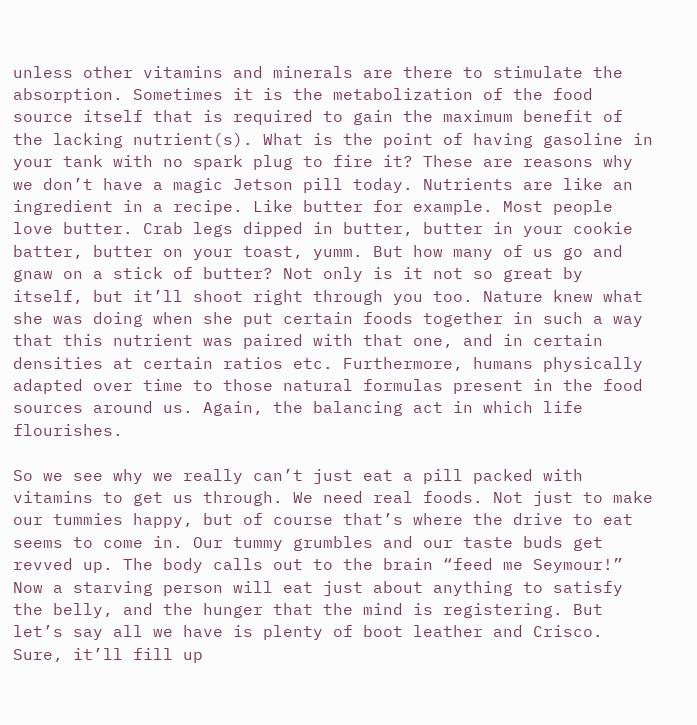unless other vitamins and minerals are there to stimulate the absorption. Sometimes it is the metabolization of the food source itself that is required to gain the maximum benefit of the lacking nutrient(s). What is the point of having gasoline in your tank with no spark plug to fire it? These are reasons why we don’t have a magic Jetson pill today. Nutrients are like an ingredient in a recipe. Like butter for example. Most people love butter. Crab legs dipped in butter, butter in your cookie batter, butter on your toast, yumm. But how many of us go and gnaw on a stick of butter? Not only is it not so great by itself, but it’ll shoot right through you too. Nature knew what she was doing when she put certain foods together in such a way that this nutrient was paired with that one, and in certain densities at certain ratios etc. Furthermore, humans physically adapted over time to those natural formulas present in the food sources around us. Again, the balancing act in which life flourishes.

So we see why we really can’t just eat a pill packed with vitamins to get us through. We need real foods. Not just to make our tummies happy, but of course that’s where the drive to eat seems to come in. Our tummy grumbles and our taste buds get revved up. The body calls out to the brain “feed me Seymour!” Now a starving person will eat just about anything to satisfy the belly, and the hunger that the mind is registering. But let’s say all we have is plenty of boot leather and Crisco. Sure, it’ll fill up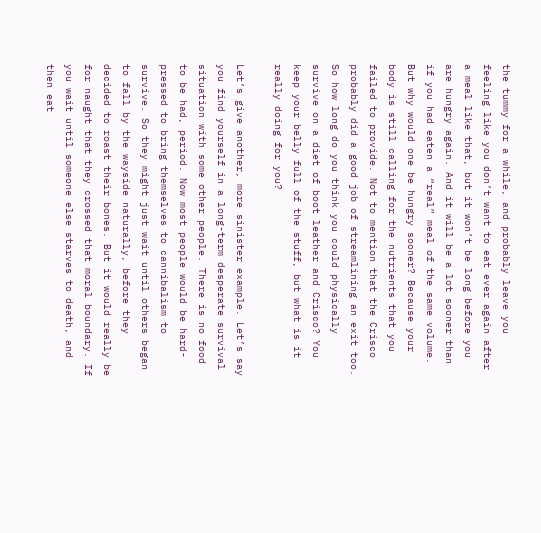the tummy for a while, and probably leave you feeling like you don’t want to eat ever again after a meal like that, but it won’t be long before you are hungry again. And it will be a lot sooner than if you had eaten a “real” meal of the same volume. But why would one be hungry sooner? Because your body is still calling for the nutrients that you failed to provide. Not to mention that the Crisco probably did a good job of streamlining an exit too. So how long do you think you could physically survive on a diet of boot leather and Crisco? You keep your belly full of the stuff, but what is it really doing for you?

Let’s give another, more sinister example. Let’s say you find yourself in a long-term desperate survival situation with some other people. There is no food to be had, period. Now most people would be hard-pressed to bring themselves to cannibalism to survive. So they might just wait until others began to fall by the wayside naturally, before they decided to roast their bones. But it would really be for naught that they crossed that moral boundary. If you wait until someone else starves to death, and then eat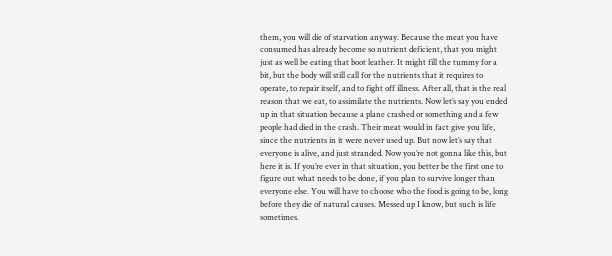them, you will die of starvation anyway. Because the meat you have consumed has already become so nutrient deficient, that you might just as well be eating that boot leather. It might fill the tummy for a bit, but the body will still call for the nutrients that it requires to operate, to repair itself, and to fight off illness. After all, that is the real reason that we eat, to assimilate the nutrients. Now let’s say you ended up in that situation because a plane crashed or something and a few people had died in the crash. Their meat would in fact give you life, since the nutrients in it were never used up. But now let’s say that everyone is alive, and just stranded. Now you’re not gonna like this, but here it is. If you’re ever in that situation, you better be the first one to figure out what needs to be done, if you plan to survive longer than everyone else. You will have to choose who the food is going to be, long before they die of natural causes. Messed up I know, but such is life sometimes.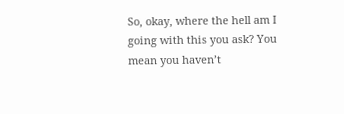So, okay, where the hell am I going with this you ask? You mean you haven’t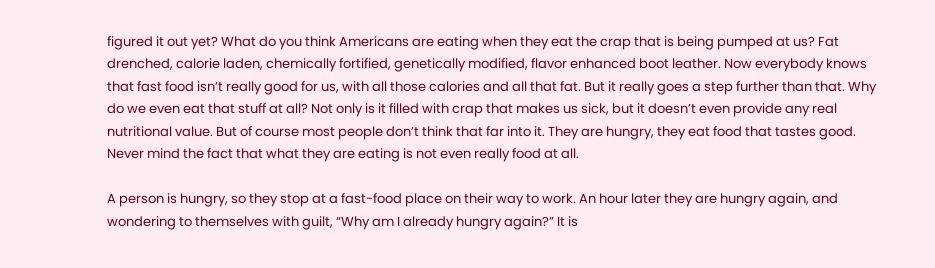figured it out yet? What do you think Americans are eating when they eat the crap that is being pumped at us? Fat drenched, calorie laden, chemically fortified, genetically modified, flavor enhanced boot leather. Now everybody knows that fast food isn’t really good for us, with all those calories and all that fat. But it really goes a step further than that. Why do we even eat that stuff at all? Not only is it filled with crap that makes us sick, but it doesn’t even provide any real nutritional value. But of course most people don’t think that far into it. They are hungry, they eat food that tastes good. Never mind the fact that what they are eating is not even really food at all.

A person is hungry, so they stop at a fast-food place on their way to work. An hour later they are hungry again, and wondering to themselves with guilt, “Why am I already hungry again?” It is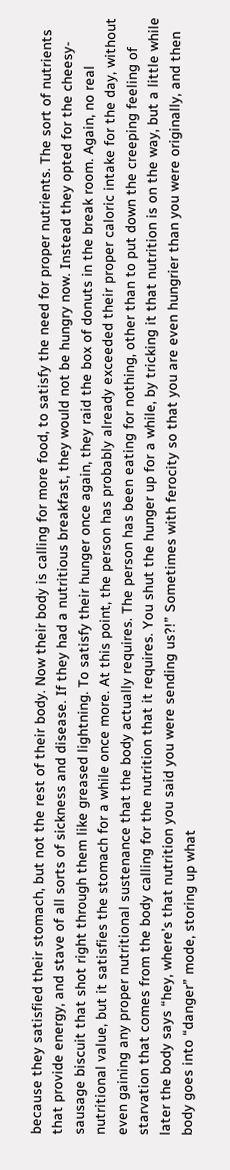because they satisfied their stomach, but not the rest of their body. Now their body is calling for more food, to satisfy the need for proper nutrients. The sort of nutrients that provide energy, and stave of all sorts of sickness and disease. If they had a nutritious breakfast, they would not be hungry now. Instead they opted for the cheesy-sausage biscuit that shot right through them like greased lightning. To satisfy their hunger once again, they raid the box of donuts in the break room. Again, no real nutritional value, but it satisfies the stomach for a while once more. At this point, the person has probably already exceeded their proper caloric intake for the day, without even gaining any proper nutritional sustenance that the body actually requires. The person has been eating for nothing, other than to put down the creeping feeling of starvation that comes from the body calling for the nutrition that it requires. You shut the hunger up for a while, by tricking it that nutrition is on the way, but a little while later the body says “hey, where’s that nutrition you said you were sending us?!” Sometimes with ferocity so that you are even hungrier than you were originally, and then body goes into “danger” mode, storing up what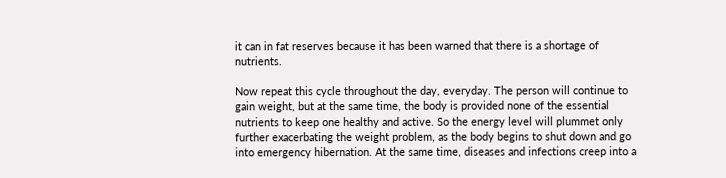it can in fat reserves because it has been warned that there is a shortage of nutrients.

Now repeat this cycle throughout the day, everyday. The person will continue to gain weight, but at the same time, the body is provided none of the essential nutrients to keep one healthy and active. So the energy level will plummet only further exacerbating the weight problem, as the body begins to shut down and go into emergency hibernation. At the same time, diseases and infections creep into a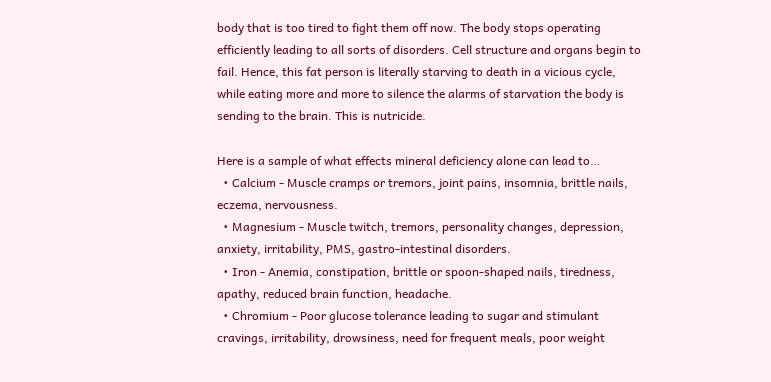body that is too tired to fight them off now. The body stops operating efficiently leading to all sorts of disorders. Cell structure and organs begin to fail. Hence, this fat person is literally starving to death in a vicious cycle, while eating more and more to silence the alarms of starvation the body is sending to the brain. This is nutricide.

Here is a sample of what effects mineral deficiency alone can lead to…
  • Calcium - Muscle cramps or tremors, joint pains, insomnia, brittle nails, eczema, nervousness.
  • Magnesium - Muscle twitch, tremors, personality changes, depression, anxiety, irritability, PMS, gastro-intestinal disorders.
  • Iron - Anemia, constipation, brittle or spoon-shaped nails, tiredness, apathy, reduced brain function, headache.
  • Chromium - Poor glucose tolerance leading to sugar and stimulant cravings, irritability, drowsiness, need for frequent meals, poor weight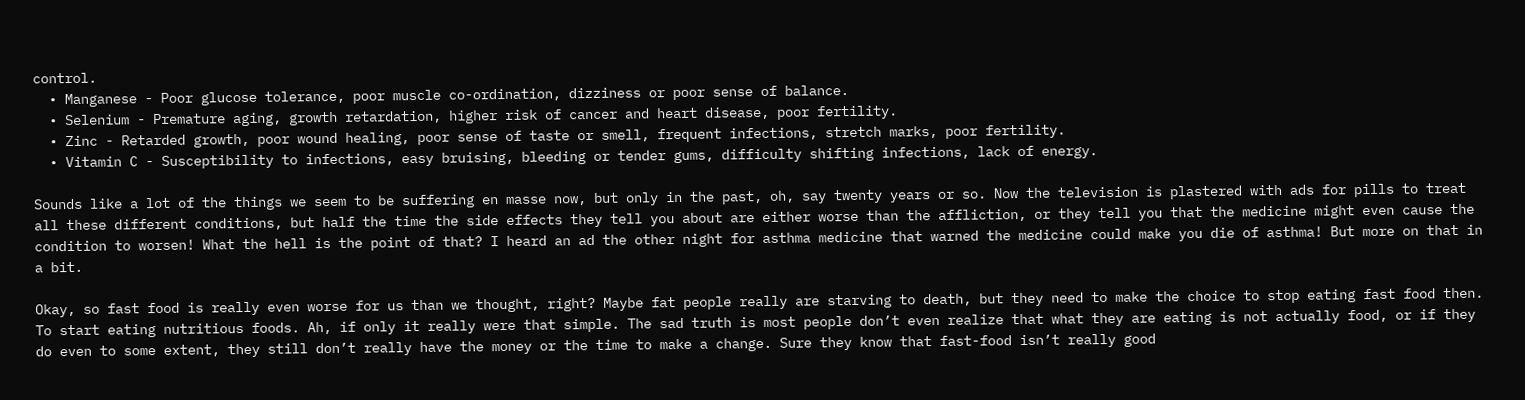control.
  • Manganese - Poor glucose tolerance, poor muscle co-ordination, dizziness or poor sense of balance.
  • Selenium - Premature aging, growth retardation, higher risk of cancer and heart disease, poor fertility.
  • Zinc - Retarded growth, poor wound healing, poor sense of taste or smell, frequent infections, stretch marks, poor fertility.
  • Vitamin C - Susceptibility to infections, easy bruising, bleeding or tender gums, difficulty shifting infections, lack of energy.

Sounds like a lot of the things we seem to be suffering en masse now, but only in the past, oh, say twenty years or so. Now the television is plastered with ads for pills to treat all these different conditions, but half the time the side effects they tell you about are either worse than the affliction, or they tell you that the medicine might even cause the condition to worsen! What the hell is the point of that? I heard an ad the other night for asthma medicine that warned the medicine could make you die of asthma! But more on that in a bit.

Okay, so fast food is really even worse for us than we thought, right? Maybe fat people really are starving to death, but they need to make the choice to stop eating fast food then. To start eating nutritious foods. Ah, if only it really were that simple. The sad truth is most people don’t even realize that what they are eating is not actually food, or if they do even to some extent, they still don’t really have the money or the time to make a change. Sure they know that fast-food isn’t really good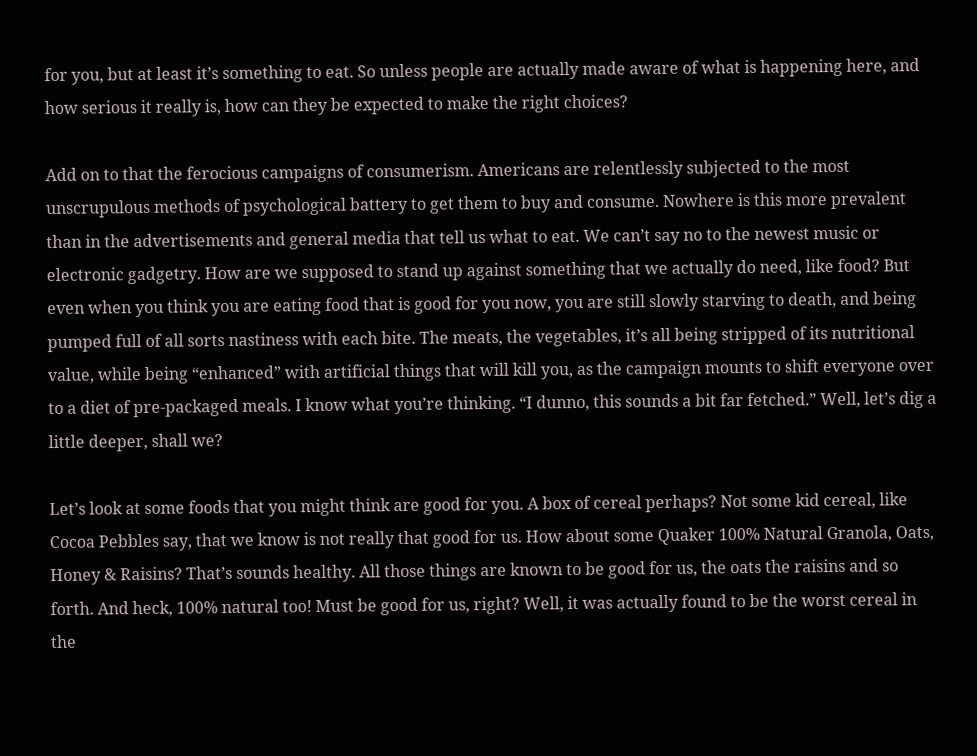for you, but at least it’s something to eat. So unless people are actually made aware of what is happening here, and how serious it really is, how can they be expected to make the right choices?

Add on to that the ferocious campaigns of consumerism. Americans are relentlessly subjected to the most unscrupulous methods of psychological battery to get them to buy and consume. Nowhere is this more prevalent than in the advertisements and general media that tell us what to eat. We can’t say no to the newest music or electronic gadgetry. How are we supposed to stand up against something that we actually do need, like food? But even when you think you are eating food that is good for you now, you are still slowly starving to death, and being pumped full of all sorts nastiness with each bite. The meats, the vegetables, it’s all being stripped of its nutritional value, while being “enhanced” with artificial things that will kill you, as the campaign mounts to shift everyone over to a diet of pre-packaged meals. I know what you’re thinking. “I dunno, this sounds a bit far fetched.” Well, let’s dig a little deeper, shall we?

Let’s look at some foods that you might think are good for you. A box of cereal perhaps? Not some kid cereal, like Cocoa Pebbles say, that we know is not really that good for us. How about some Quaker 100% Natural Granola, Oats, Honey & Raisins? That’s sounds healthy. All those things are known to be good for us, the oats the raisins and so forth. And heck, 100% natural too! Must be good for us, right? Well, it was actually found to be the worst cereal in the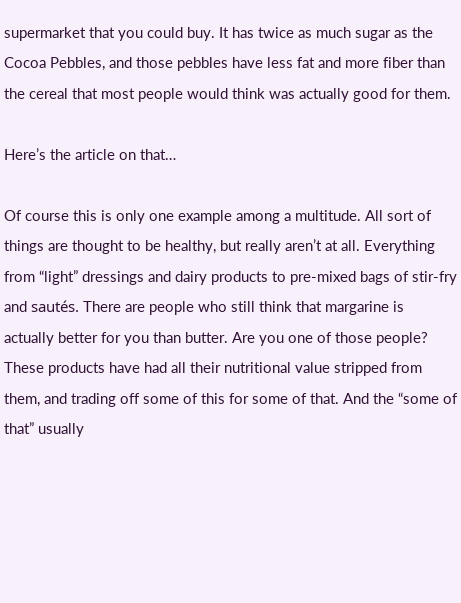supermarket that you could buy. It has twice as much sugar as the Cocoa Pebbles, and those pebbles have less fat and more fiber than the cereal that most people would think was actually good for them.

Here’s the article on that…

Of course this is only one example among a multitude. All sort of things are thought to be healthy, but really aren’t at all. Everything from “light” dressings and dairy products to pre-mixed bags of stir-fry and sautés. There are people who still think that margarine is actually better for you than butter. Are you one of those people? These products have had all their nutritional value stripped from them, and trading off some of this for some of that. And the “some of that” usually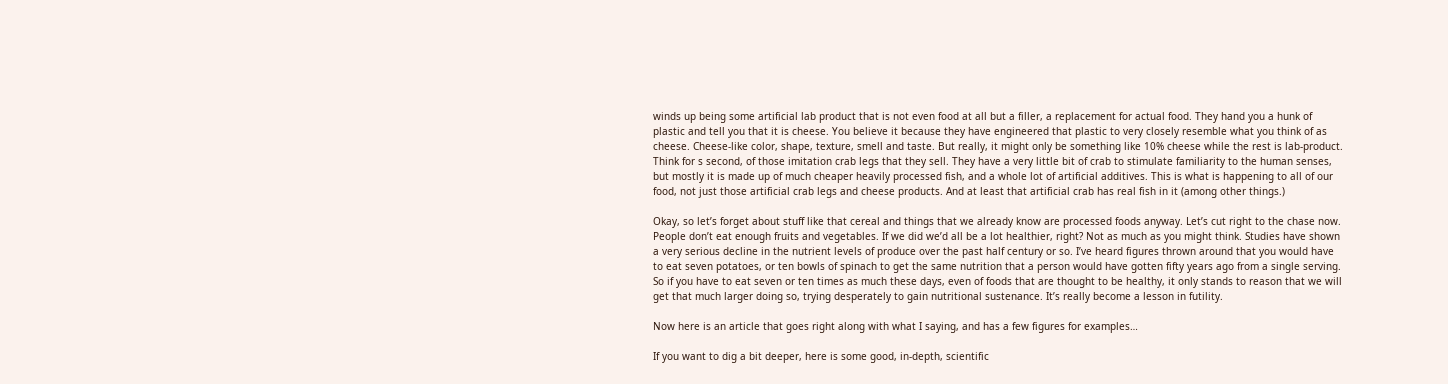winds up being some artificial lab product that is not even food at all but a filler, a replacement for actual food. They hand you a hunk of plastic and tell you that it is cheese. You believe it because they have engineered that plastic to very closely resemble what you think of as cheese. Cheese-like color, shape, texture, smell and taste. But really, it might only be something like 10% cheese while the rest is lab-product. Think for s second, of those imitation crab legs that they sell. They have a very little bit of crab to stimulate familiarity to the human senses, but mostly it is made up of much cheaper heavily processed fish, and a whole lot of artificial additives. This is what is happening to all of our food, not just those artificial crab legs and cheese products. And at least that artificial crab has real fish in it (among other things.)

Okay, so let’s forget about stuff like that cereal and things that we already know are processed foods anyway. Let’s cut right to the chase now. People don’t eat enough fruits and vegetables. If we did we’d all be a lot healthier, right? Not as much as you might think. Studies have shown a very serious decline in the nutrient levels of produce over the past half century or so. I’ve heard figures thrown around that you would have to eat seven potatoes, or ten bowls of spinach to get the same nutrition that a person would have gotten fifty years ago from a single serving. So if you have to eat seven or ten times as much these days, even of foods that are thought to be healthy, it only stands to reason that we will get that much larger doing so, trying desperately to gain nutritional sustenance. It’s really become a lesson in futility.

Now here is an article that goes right along with what I saying, and has a few figures for examples…

If you want to dig a bit deeper, here is some good, in-depth, scientific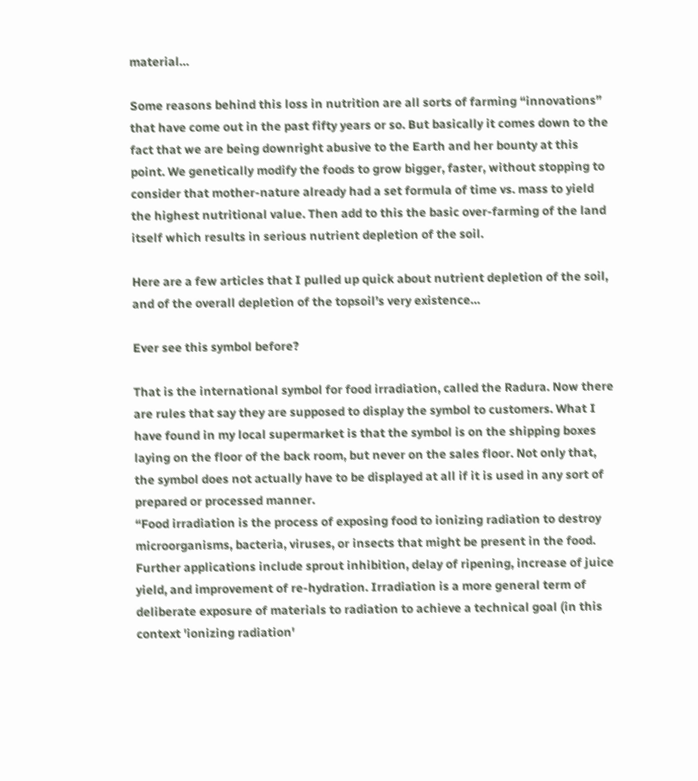material…

Some reasons behind this loss in nutrition are all sorts of farming “innovations” that have come out in the past fifty years or so. But basically it comes down to the fact that we are being downright abusive to the Earth and her bounty at this point. We genetically modify the foods to grow bigger, faster, without stopping to consider that mother-nature already had a set formula of time vs. mass to yield the highest nutritional value. Then add to this the basic over-farming of the land itself which results in serious nutrient depletion of the soil.

Here are a few articles that I pulled up quick about nutrient depletion of the soil, and of the overall depletion of the topsoil’s very existence…

Ever see this symbol before?

That is the international symbol for food irradiation, called the Radura. Now there are rules that say they are supposed to display the symbol to customers. What I have found in my local supermarket is that the symbol is on the shipping boxes laying on the floor of the back room, but never on the sales floor. Not only that, the symbol does not actually have to be displayed at all if it is used in any sort of prepared or processed manner.
“Food irradiation is the process of exposing food to ionizing radiation to destroy microorganisms, bacteria, viruses, or insects that might be present in the food. Further applications include sprout inhibition, delay of ripening, increase of juice yield, and improvement of re-hydration. Irradiation is a more general term of deliberate exposure of materials to radiation to achieve a technical goal (in this context 'ionizing radiation'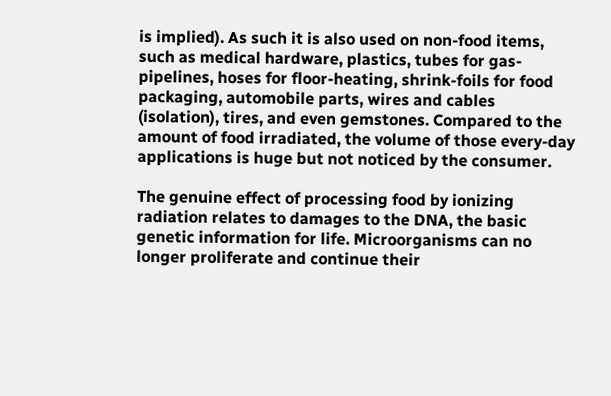is implied). As such it is also used on non-food items, such as medical hardware, plastics, tubes for gas-pipelines, hoses for floor-heating, shrink-foils for food packaging, automobile parts, wires and cables (isolation), tires, and even gemstones. Compared to the amount of food irradiated, the volume of those every-day applications is huge but not noticed by the consumer.

The genuine effect of processing food by ionizing radiation relates to damages to the DNA, the basic genetic information for life. Microorganisms can no longer proliferate and continue their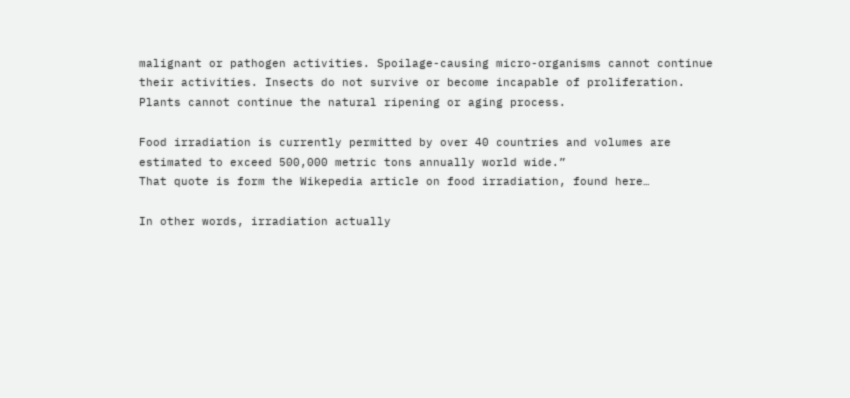malignant or pathogen activities. Spoilage-causing micro-organisms cannot continue their activities. Insects do not survive or become incapable of proliferation. Plants cannot continue the natural ripening or aging process.

Food irradiation is currently permitted by over 40 countries and volumes are estimated to exceed 500,000 metric tons annually world wide.”
That quote is form the Wikepedia article on food irradiation, found here…

In other words, irradiation actually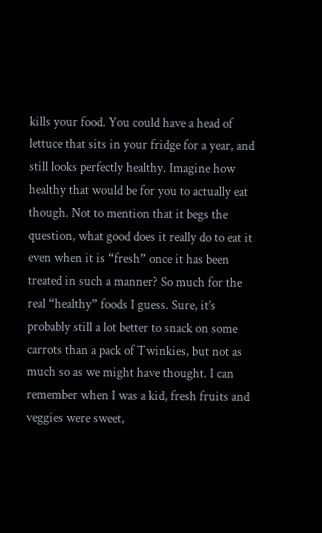kills your food. You could have a head of lettuce that sits in your fridge for a year, and still looks perfectly healthy. Imagine how healthy that would be for you to actually eat though. Not to mention that it begs the question, what good does it really do to eat it even when it is “fresh” once it has been treated in such a manner? So much for the real “healthy” foods I guess. Sure, it’s probably still a lot better to snack on some carrots than a pack of Twinkies, but not as much so as we might have thought. I can remember when I was a kid, fresh fruits and veggies were sweet,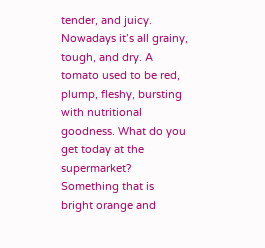tender, and juicy. Nowadays it’s all grainy, tough, and dry. A tomato used to be red, plump, fleshy, bursting with nutritional goodness. What do you get today at the supermarket? Something that is bright orange and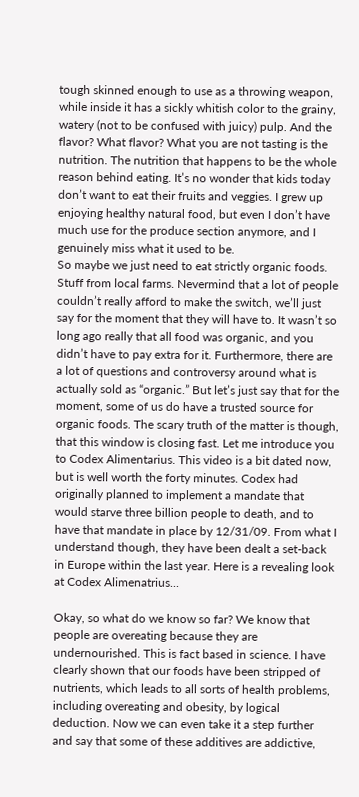tough skinned enough to use as a throwing weapon, while inside it has a sickly whitish color to the grainy, watery (not to be confused with juicy) pulp. And the flavor? What flavor? What you are not tasting is the nutrition. The nutrition that happens to be the whole reason behind eating. It’s no wonder that kids today don’t want to eat their fruits and veggies. I grew up enjoying healthy natural food, but even I don’t have much use for the produce section anymore, and I genuinely miss what it used to be.
So maybe we just need to eat strictly organic foods. Stuff from local farms. Nevermind that a lot of people couldn’t really afford to make the switch, we’ll just say for the moment that they will have to. It wasn’t so long ago really that all food was organic, and you didn’t have to pay extra for it. Furthermore, there are a lot of questions and controversy around what is actually sold as “organic.” But let’s just say that for the moment, some of us do have a trusted source for organic foods. The scary truth of the matter is though, that this window is closing fast. Let me introduce you to Codex Alimentarius. This video is a bit dated now, but is well worth the forty minutes. Codex had originally planned to implement a mandate that would starve three billion people to death, and to have that mandate in place by 12/31/09. From what I understand though, they have been dealt a set-back in Europe within the last year. Here is a revealing look at Codex Alimenatrius...

Okay, so what do we know so far? We know that people are overeating because they are undernourished. This is fact based in science. I have clearly shown that our foods have been stripped of nutrients, which leads to all sorts of health problems, including overeating and obesity, by logical deduction. Now we can even take it a step further and say that some of these additives are addictive,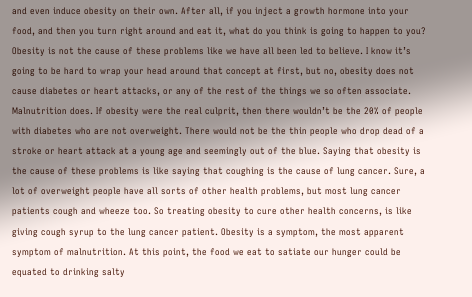and even induce obesity on their own. After all, if you inject a growth hormone into your food, and then you turn right around and eat it, what do you think is going to happen to you? Obesity is not the cause of these problems like we have all been led to believe. I know it’s going to be hard to wrap your head around that concept at first, but no, obesity does not cause diabetes or heart attacks, or any of the rest of the things we so often associate. Malnutrition does. If obesity were the real culprit, then there wouldn’t be the 20% of people with diabetes who are not overweight. There would not be the thin people who drop dead of a stroke or heart attack at a young age and seemingly out of the blue. Saying that obesity is the cause of these problems is like saying that coughing is the cause of lung cancer. Sure, a lot of overweight people have all sorts of other health problems, but most lung cancer patients cough and wheeze too. So treating obesity to cure other health concerns, is like giving cough syrup to the lung cancer patient. Obesity is a symptom, the most apparent symptom of malnutrition. At this point, the food we eat to satiate our hunger could be equated to drinking salty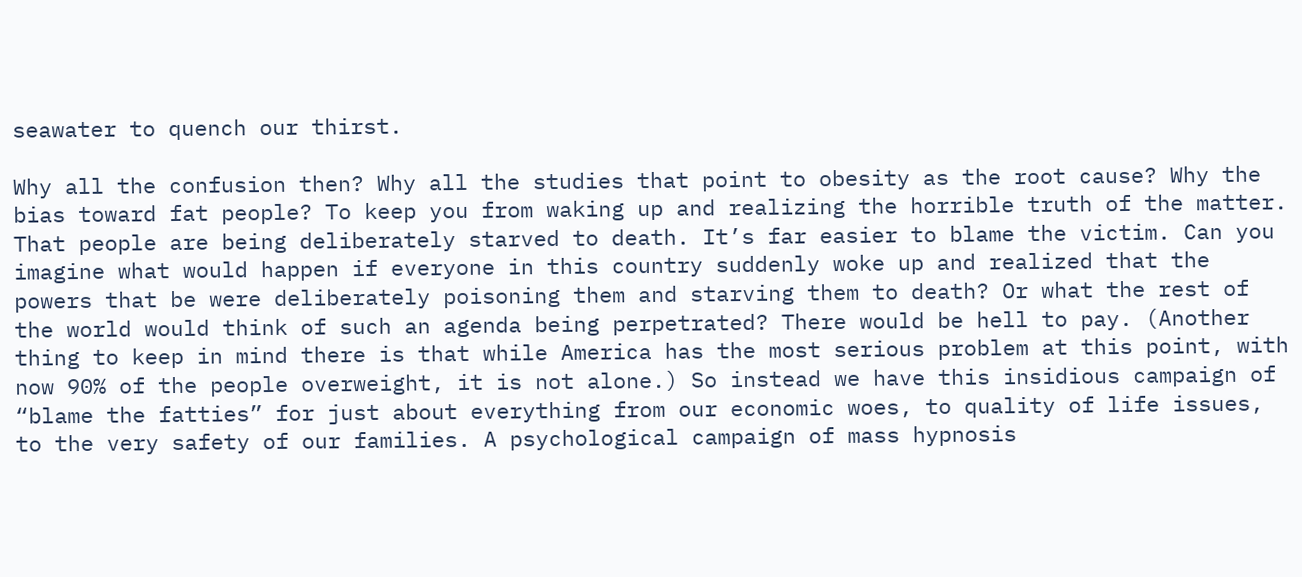seawater to quench our thirst.

Why all the confusion then? Why all the studies that point to obesity as the root cause? Why the bias toward fat people? To keep you from waking up and realizing the horrible truth of the matter. That people are being deliberately starved to death. It’s far easier to blame the victim. Can you imagine what would happen if everyone in this country suddenly woke up and realized that the powers that be were deliberately poisoning them and starving them to death? Or what the rest of the world would think of such an agenda being perpetrated? There would be hell to pay. (Another thing to keep in mind there is that while America has the most serious problem at this point, with now 90% of the people overweight, it is not alone.) So instead we have this insidious campaign of “blame the fatties” for just about everything from our economic woes, to quality of life issues, to the very safety of our families. A psychological campaign of mass hypnosis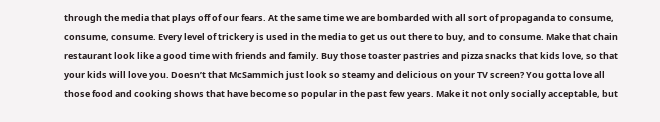through the media that plays off of our fears. At the same time we are bombarded with all sort of propaganda to consume, consume, consume. Every level of trickery is used in the media to get us out there to buy, and to consume. Make that chain restaurant look like a good time with friends and family. Buy those toaster pastries and pizza snacks that kids love, so that your kids will love you. Doesn’t that McSammich just look so steamy and delicious on your TV screen? You gotta love all those food and cooking shows that have become so popular in the past few years. Make it not only socially acceptable, but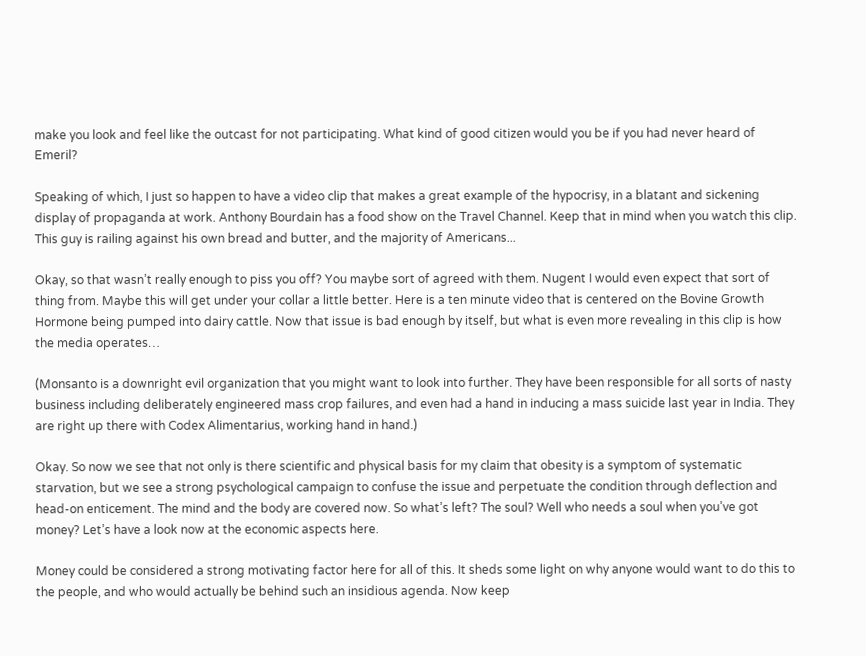make you look and feel like the outcast for not participating. What kind of good citizen would you be if you had never heard of Emeril?

Speaking of which, I just so happen to have a video clip that makes a great example of the hypocrisy, in a blatant and sickening display of propaganda at work. Anthony Bourdain has a food show on the Travel Channel. Keep that in mind when you watch this clip. This guy is railing against his own bread and butter, and the majority of Americans...

Okay, so that wasn’t really enough to piss you off? You maybe sort of agreed with them. Nugent I would even expect that sort of thing from. Maybe this will get under your collar a little better. Here is a ten minute video that is centered on the Bovine Growth Hormone being pumped into dairy cattle. Now that issue is bad enough by itself, but what is even more revealing in this clip is how the media operates…

(Monsanto is a downright evil organization that you might want to look into further. They have been responsible for all sorts of nasty business including deliberately engineered mass crop failures, and even had a hand in inducing a mass suicide last year in India. They are right up there with Codex Alimentarius, working hand in hand.)

Okay. So now we see that not only is there scientific and physical basis for my claim that obesity is a symptom of systematic starvation, but we see a strong psychological campaign to confuse the issue and perpetuate the condition through deflection and head-on enticement. The mind and the body are covered now. So what’s left? The soul? Well who needs a soul when you’ve got money? Let’s have a look now at the economic aspects here.

Money could be considered a strong motivating factor here for all of this. It sheds some light on why anyone would want to do this to the people, and who would actually be behind such an insidious agenda. Now keep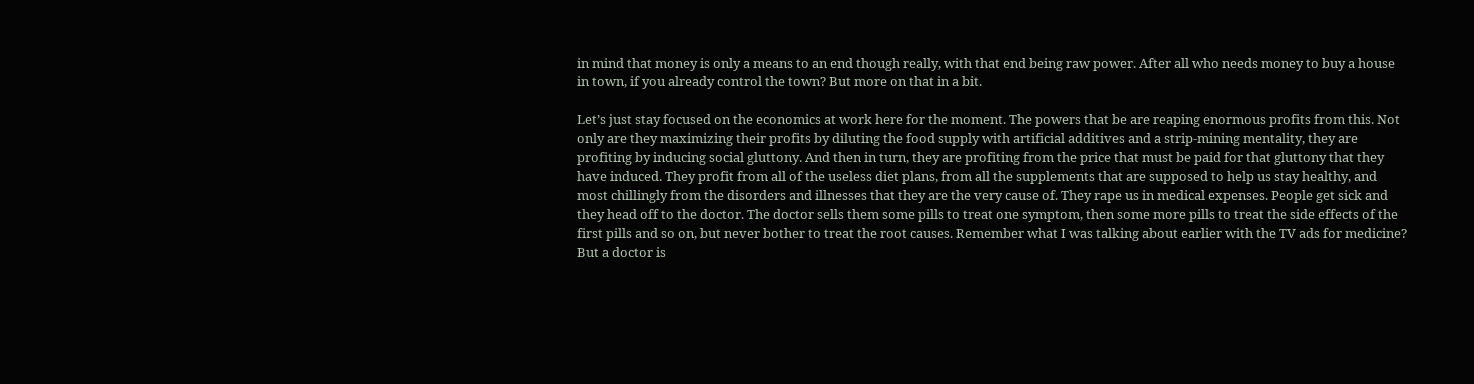in mind that money is only a means to an end though really, with that end being raw power. After all who needs money to buy a house in town, if you already control the town? But more on that in a bit.

Let’s just stay focused on the economics at work here for the moment. The powers that be are reaping enormous profits from this. Not only are they maximizing their profits by diluting the food supply with artificial additives and a strip-mining mentality, they are profiting by inducing social gluttony. And then in turn, they are profiting from the price that must be paid for that gluttony that they have induced. They profit from all of the useless diet plans, from all the supplements that are supposed to help us stay healthy, and most chillingly from the disorders and illnesses that they are the very cause of. They rape us in medical expenses. People get sick and they head off to the doctor. The doctor sells them some pills to treat one symptom, then some more pills to treat the side effects of the first pills and so on, but never bother to treat the root causes. Remember what I was talking about earlier with the TV ads for medicine? But a doctor is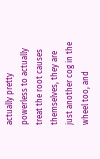actually pretty powerless to actually treat the root causes themselves, they are just another cog in the wheel too, and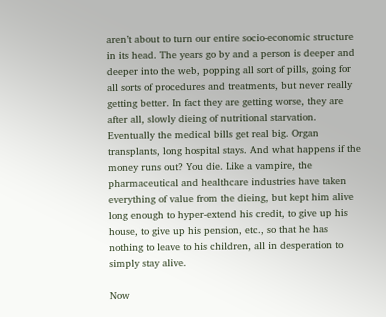aren’t about to turn our entire socio-economic structure in its head. The years go by and a person is deeper and deeper into the web, popping all sort of pills, going for all sorts of procedures and treatments, but never really getting better. In fact they are getting worse, they are after all, slowly dieing of nutritional starvation. Eventually the medical bills get real big. Organ transplants, long hospital stays. And what happens if the money runs out? You die. Like a vampire, the pharmaceutical and healthcare industries have taken everything of value from the dieing, but kept him alive long enough to hyper-extend his credit, to give up his house, to give up his pension, etc., so that he has nothing to leave to his children, all in desperation to simply stay alive.

Now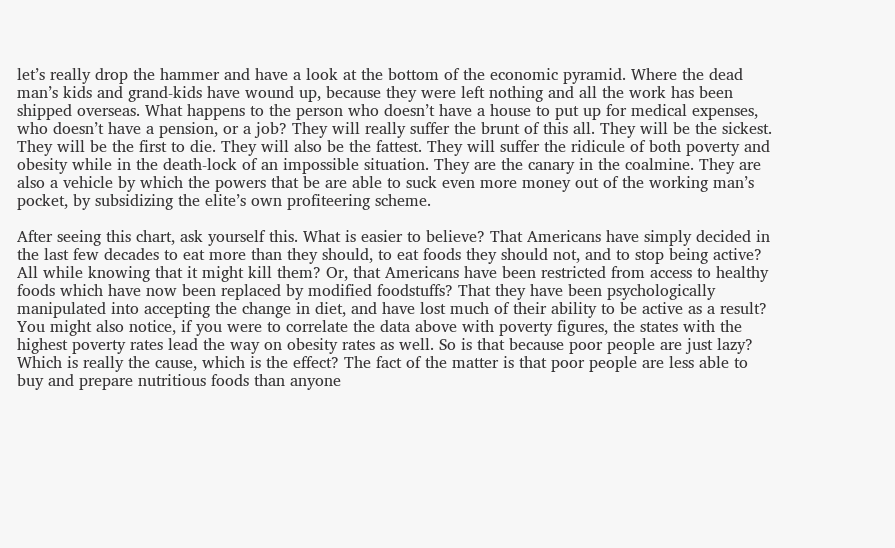let’s really drop the hammer and have a look at the bottom of the economic pyramid. Where the dead man’s kids and grand-kids have wound up, because they were left nothing and all the work has been shipped overseas. What happens to the person who doesn’t have a house to put up for medical expenses, who doesn’t have a pension, or a job? They will really suffer the brunt of this all. They will be the sickest. They will be the first to die. They will also be the fattest. They will suffer the ridicule of both poverty and obesity while in the death-lock of an impossible situation. They are the canary in the coalmine. They are also a vehicle by which the powers that be are able to suck even more money out of the working man’s pocket, by subsidizing the elite’s own profiteering scheme.

After seeing this chart, ask yourself this. What is easier to believe? That Americans have simply decided in the last few decades to eat more than they should, to eat foods they should not, and to stop being active? All while knowing that it might kill them? Or, that Americans have been restricted from access to healthy foods which have now been replaced by modified foodstuffs? That they have been psychologically manipulated into accepting the change in diet, and have lost much of their ability to be active as a result? You might also notice, if you were to correlate the data above with poverty figures, the states with the highest poverty rates lead the way on obesity rates as well. So is that because poor people are just lazy? Which is really the cause, which is the effect? The fact of the matter is that poor people are less able to buy and prepare nutritious foods than anyone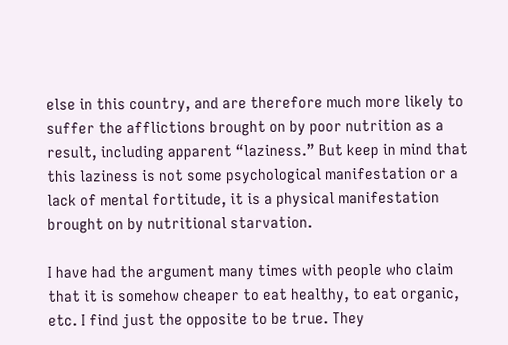else in this country, and are therefore much more likely to suffer the afflictions brought on by poor nutrition as a result, including apparent “laziness.” But keep in mind that this laziness is not some psychological manifestation or a lack of mental fortitude, it is a physical manifestation brought on by nutritional starvation.

I have had the argument many times with people who claim that it is somehow cheaper to eat healthy, to eat organic, etc. I find just the opposite to be true. They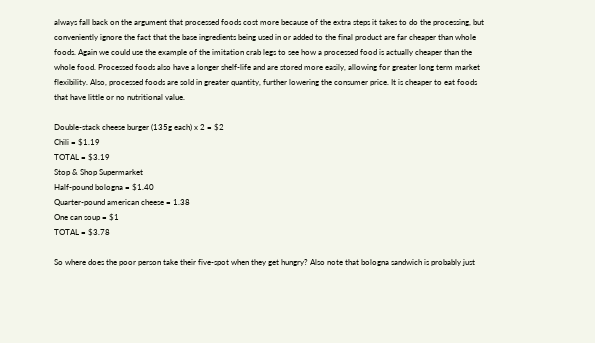always fall back on the argument that processed foods cost more because of the extra steps it takes to do the processing, but conveniently ignore the fact that the base ingredients being used in or added to the final product are far cheaper than whole foods. Again we could use the example of the imitation crab legs to see how a processed food is actually cheaper than the whole food. Processed foods also have a longer shelf-life and are stored more easily, allowing for greater long term market flexibility. Also, processed foods are sold in greater quantity, further lowering the consumer price. It is cheaper to eat foods that have little or no nutritional value.

Double-stack cheese burger (135g each) x 2 = $2
Chili = $1.19
TOTAL = $3.19
Stop & Shop Supermarket
Half-pound bologna = $1.40
Quarter-pound american cheese = 1.38
One can soup = $1
TOTAL = $3.78

So where does the poor person take their five-spot when they get hungry? Also note that bologna sandwich is probably just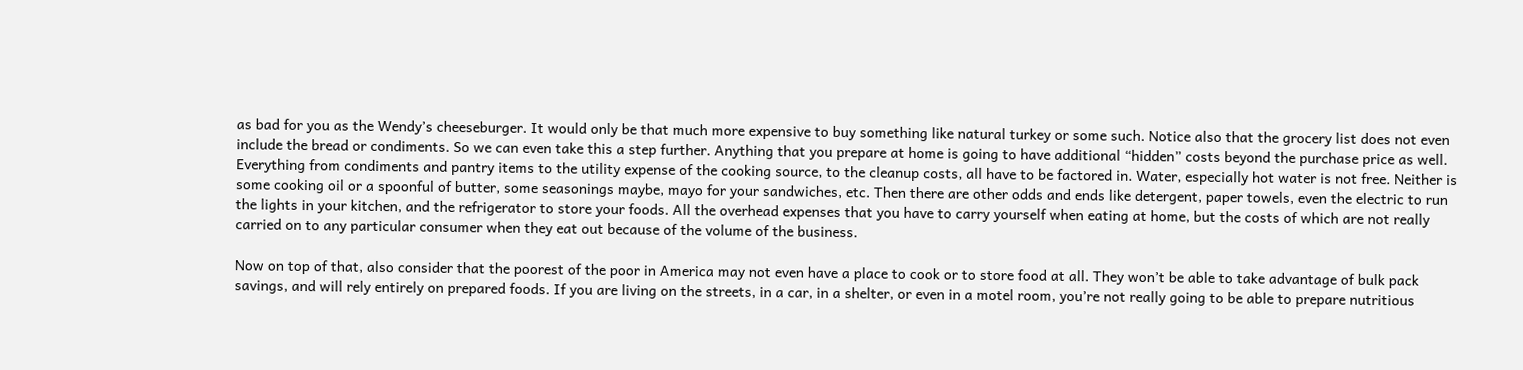as bad for you as the Wendy’s cheeseburger. It would only be that much more expensive to buy something like natural turkey or some such. Notice also that the grocery list does not even include the bread or condiments. So we can even take this a step further. Anything that you prepare at home is going to have additional “hidden” costs beyond the purchase price as well. Everything from condiments and pantry items to the utility expense of the cooking source, to the cleanup costs, all have to be factored in. Water, especially hot water is not free. Neither is some cooking oil or a spoonful of butter, some seasonings maybe, mayo for your sandwiches, etc. Then there are other odds and ends like detergent, paper towels, even the electric to run the lights in your kitchen, and the refrigerator to store your foods. All the overhead expenses that you have to carry yourself when eating at home, but the costs of which are not really carried on to any particular consumer when they eat out because of the volume of the business.

Now on top of that, also consider that the poorest of the poor in America may not even have a place to cook or to store food at all. They won’t be able to take advantage of bulk pack savings, and will rely entirely on prepared foods. If you are living on the streets, in a car, in a shelter, or even in a motel room, you’re not really going to be able to prepare nutritious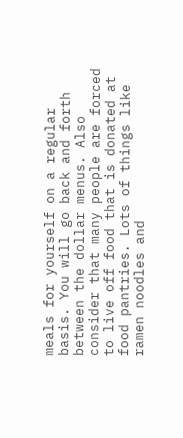meals for yourself on a regular basis. You will go back and forth between the dollar menus. Also consider that many people are forced to live off food that is donated at food pantries. Lots of things like ramen noodles and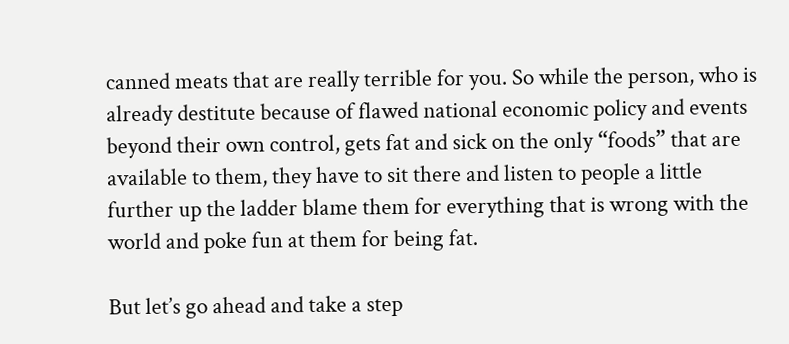canned meats that are really terrible for you. So while the person, who is already destitute because of flawed national economic policy and events beyond their own control, gets fat and sick on the only “foods” that are available to them, they have to sit there and listen to people a little further up the ladder blame them for everything that is wrong with the world and poke fun at them for being fat.

But let’s go ahead and take a step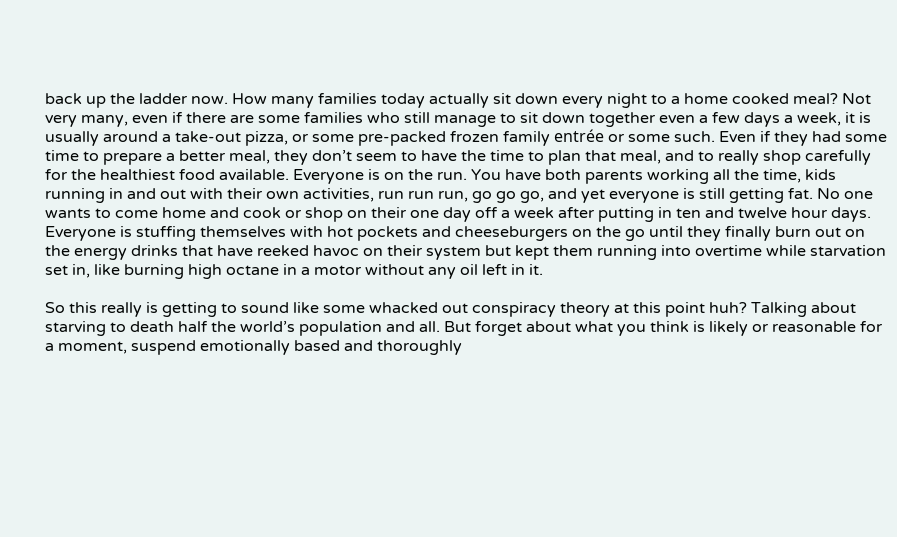back up the ladder now. How many families today actually sit down every night to a home cooked meal? Not very many, even if there are some families who still manage to sit down together even a few days a week, it is usually around a take-out pizza, or some pre-packed frozen family entrée or some such. Even if they had some time to prepare a better meal, they don’t seem to have the time to plan that meal, and to really shop carefully for the healthiest food available. Everyone is on the run. You have both parents working all the time, kids running in and out with their own activities, run run run, go go go, and yet everyone is still getting fat. No one wants to come home and cook or shop on their one day off a week after putting in ten and twelve hour days. Everyone is stuffing themselves with hot pockets and cheeseburgers on the go until they finally burn out on the energy drinks that have reeked havoc on their system but kept them running into overtime while starvation set in, like burning high octane in a motor without any oil left in it.

So this really is getting to sound like some whacked out conspiracy theory at this point huh? Talking about starving to death half the world’s population and all. But forget about what you think is likely or reasonable for a moment, suspend emotionally based and thoroughly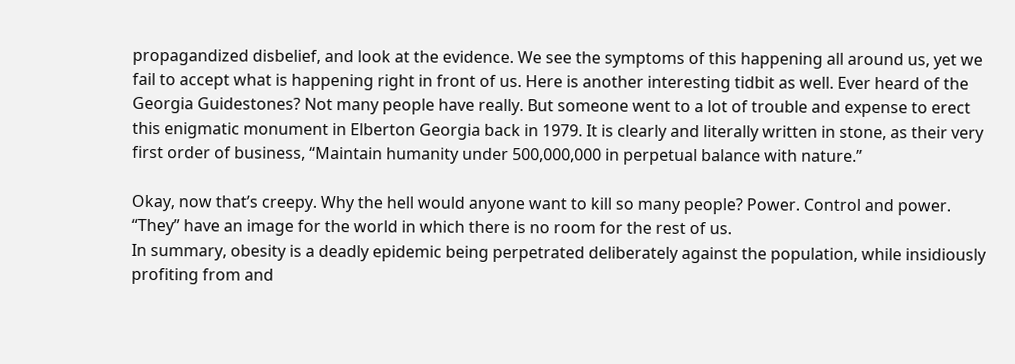propagandized disbelief, and look at the evidence. We see the symptoms of this happening all around us, yet we fail to accept what is happening right in front of us. Here is another interesting tidbit as well. Ever heard of the Georgia Guidestones? Not many people have really. But someone went to a lot of trouble and expense to erect this enigmatic monument in Elberton Georgia back in 1979. It is clearly and literally written in stone, as their very first order of business, “Maintain humanity under 500,000,000 in perpetual balance with nature.”

Okay, now that’s creepy. Why the hell would anyone want to kill so many people? Power. Control and power. “They” have an image for the world in which there is no room for the rest of us.
In summary, obesity is a deadly epidemic being perpetrated deliberately against the population, while insidiously profiting from and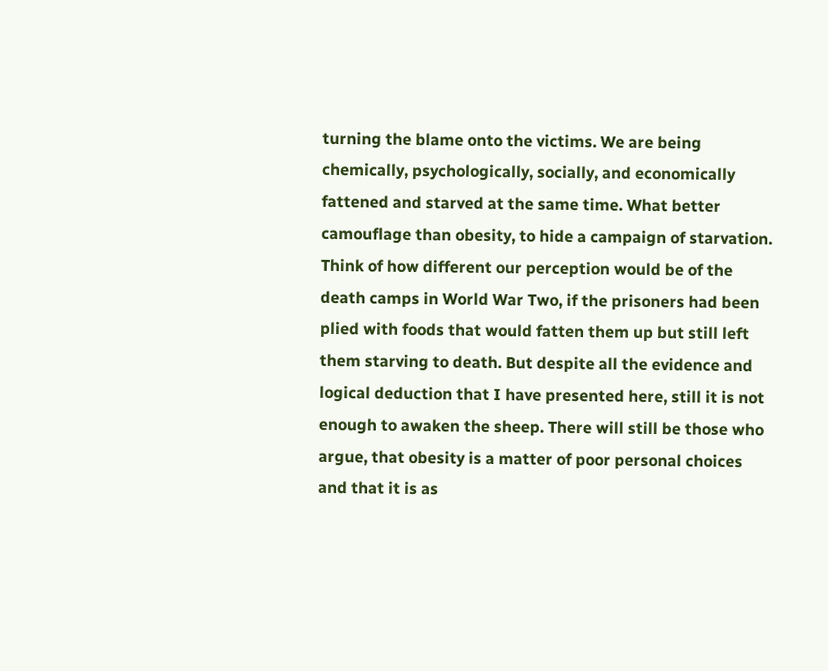turning the blame onto the victims. We are being chemically, psychologically, socially, and economically fattened and starved at the same time. What better camouflage than obesity, to hide a campaign of starvation. Think of how different our perception would be of the death camps in World War Two, if the prisoners had been plied with foods that would fatten them up but still left them starving to death. But despite all the evidence and logical deduction that I have presented here, still it is not enough to awaken the sheep. There will still be those who argue, that obesity is a matter of poor personal choices and that it is as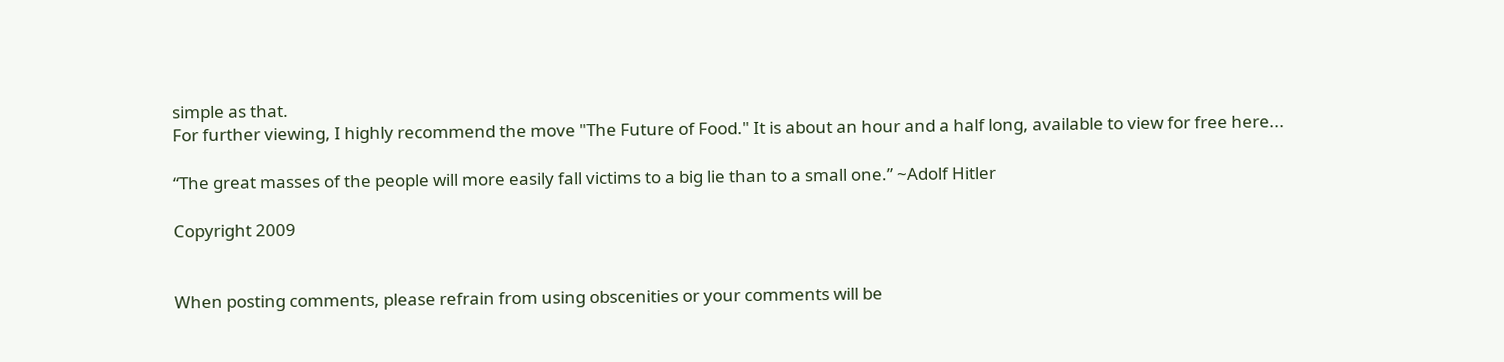simple as that.
For further viewing, I highly recommend the move "The Future of Food." It is about an hour and a half long, available to view for free here...

“The great masses of the people will more easily fall victims to a big lie than to a small one.” ~Adolf Hitler

Copyright 2009


When posting comments, please refrain from using obscenities or your comments will be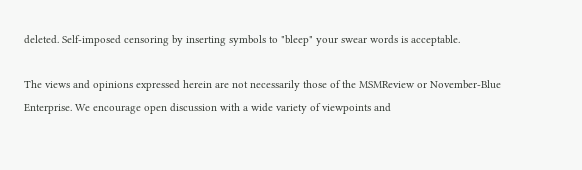deleted. Self-imposed censoring by inserting symbols to "bleep" your swear words is acceptable.

The views and opinions expressed herein are not necessarily those of the MSMReview or November-Blue Enterprise. We encourage open discussion with a wide variety of viewpoints and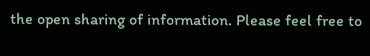the open sharing of information. Please feel free to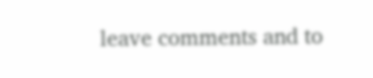leave comments and to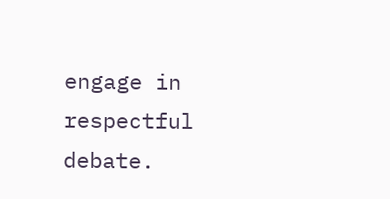engage in respectful debate.